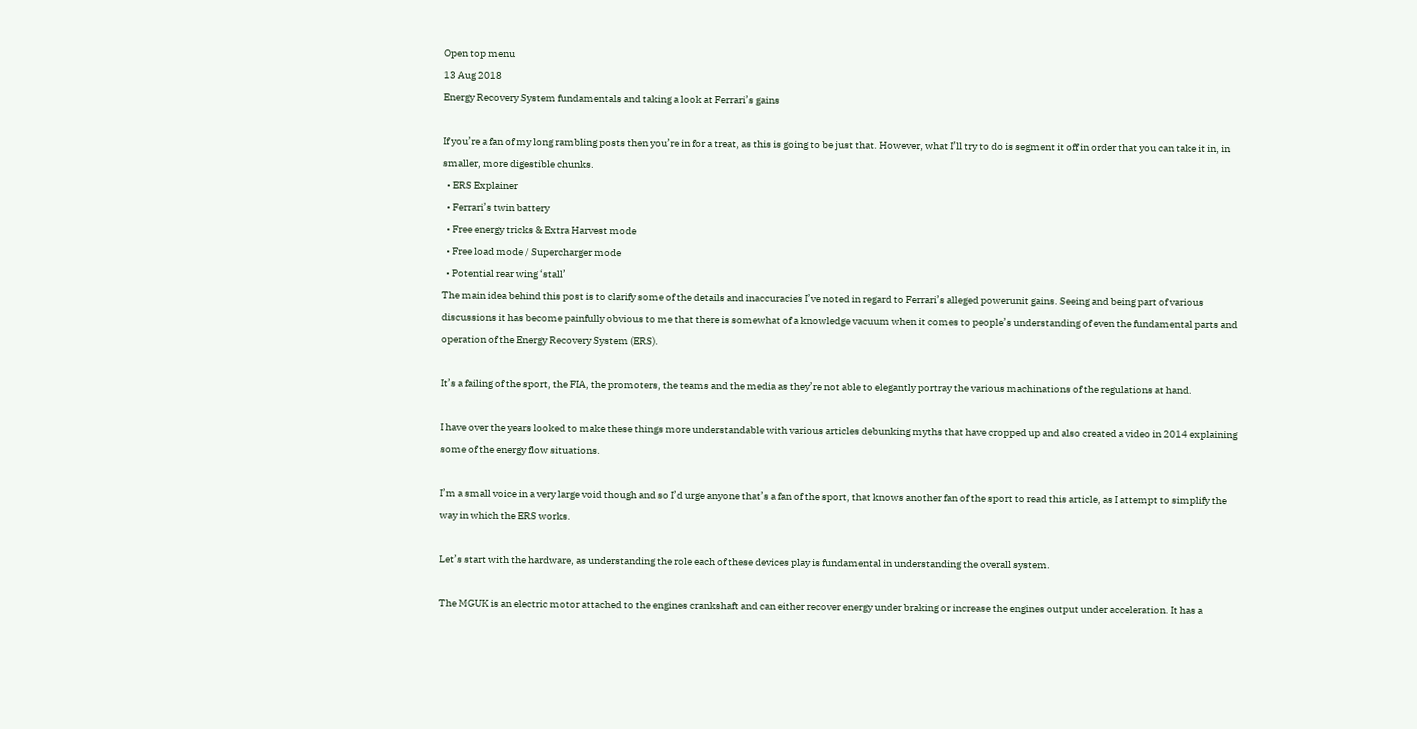Open top menu
13 Aug 2018
Energy Recovery System fundamentals and taking a look at Ferrari’s gains

If you’re a fan of my long rambling posts then you’re in for a treat, as this is going to be just that. However, what I’ll try to do is segment it off in order that you can take it in, in smaller, more digestible chunks.
  • ERS Explainer
  • Ferrari’s twin battery
  • Free energy tricks & Extra Harvest mode
  • Free load mode / Supercharger mode
  • Potential rear wing ‘stall’
The main idea behind this post is to clarify some of the details and inaccuracies I’ve noted in regard to Ferrari’s alleged powerunit gains. Seeing and being part of various discussions it has become painfully obvious to me that there is somewhat of a knowledge vacuum when it comes to people’s understanding of even the fundamental parts and operation of the Energy Recovery System (ERS).

It’s a failing of the sport, the FIA, the promoters, the teams and the media as they’re not able to elegantly portray the various machinations of the regulations at hand.

I have over the years looked to make these things more understandable with various articles debunking myths that have cropped up and also created a video in 2014 explaining some of the energy flow situations.

I’m a small voice in a very large void though and so I’d urge anyone that’s a fan of the sport, that knows another fan of the sport to read this article, as I attempt to simplify the way in which the ERS works.

Let’s start with the hardware, as understanding the role each of these devices play is fundamental in understanding the overall system.

The MGUK is an electric motor attached to the engines crankshaft and can either recover energy under braking or increase the engines output under acceleration. It has a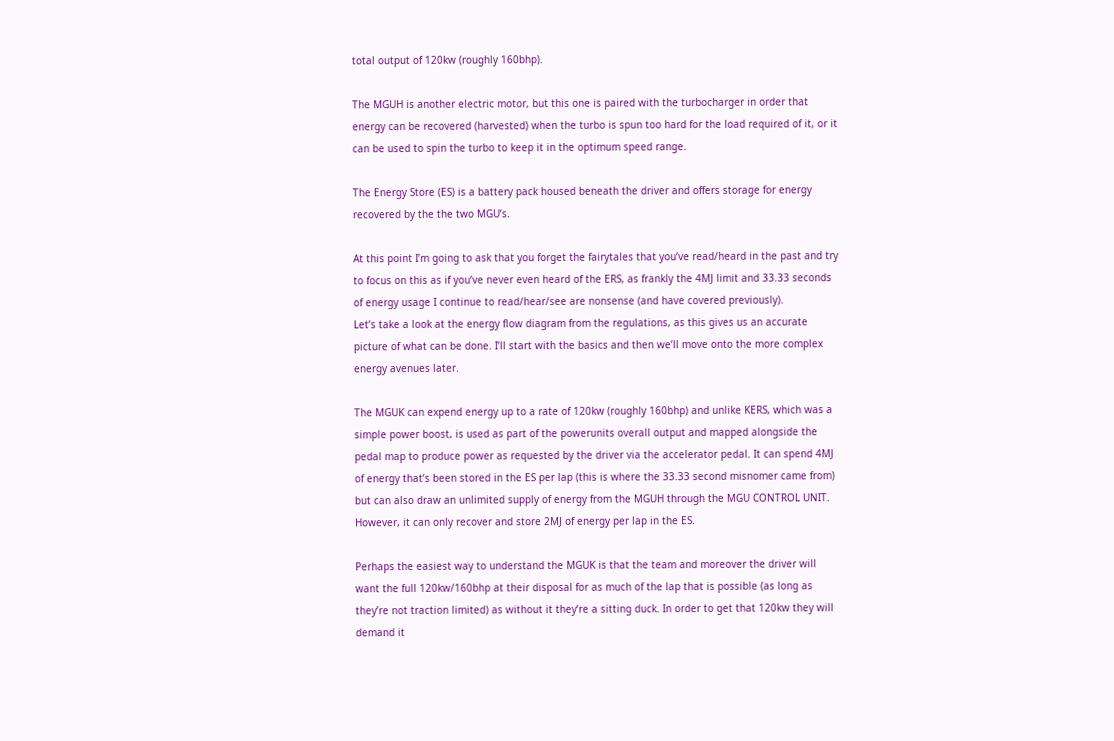total output of 120kw (roughly 160bhp).

The MGUH is another electric motor, but this one is paired with the turbocharger in order that energy can be recovered (harvested) when the turbo is spun too hard for the load required of it, or it can be used to spin the turbo to keep it in the optimum speed range.

The Energy Store (ES) is a battery pack housed beneath the driver and offers storage for energy recovered by the the two MGU’s.

At this point I’m going to ask that you forget the fairytales that you’ve read/heard in the past and try to focus on this as if you’ve never even heard of the ERS, as frankly the 4MJ limit and 33.33 seconds of energy usage I continue to read/hear/see are nonsense (and have covered previously).
Let’s take a look at the energy flow diagram from the regulations, as this gives us an accurate picture of what can be done. I’ll start with the basics and then we’ll move onto the more complex energy avenues later.

The MGUK can expend energy up to a rate of 120kw (roughly 160bhp) and unlike KERS, which was a simple power boost, is used as part of the powerunits overall output and mapped alongside the pedal map to produce power as requested by the driver via the accelerator pedal. It can spend 4MJ of energy that’s been stored in the ES per lap (this is where the 33.33 second misnomer came from) but can also draw an unlimited supply of energy from the MGUH through the MGU CONTROL UNIT. However, it can only recover and store 2MJ of energy per lap in the ES.

Perhaps the easiest way to understand the MGUK is that the team and moreover the driver will want the full 120kw/160bhp at their disposal for as much of the lap that is possible (as long as they’re not traction limited) as without it they’re a sitting duck. In order to get that 120kw they will demand it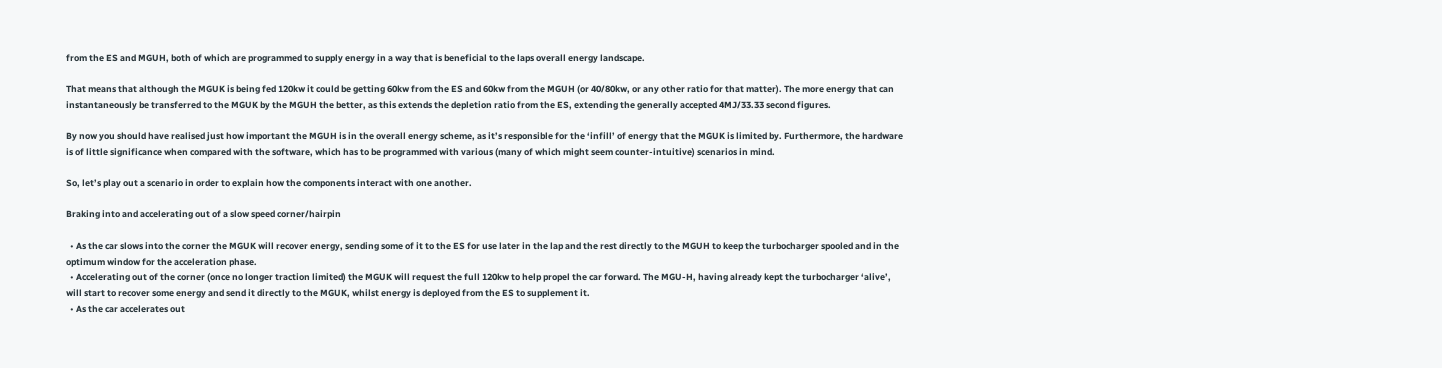from the ES and MGUH, both of which are programmed to supply energy in a way that is beneficial to the laps overall energy landscape.

That means that although the MGUK is being fed 120kw it could be getting 60kw from the ES and 60kw from the MGUH (or 40/80kw, or any other ratio for that matter). The more energy that can instantaneously be transferred to the MGUK by the MGUH the better, as this extends the depletion ratio from the ES, extending the generally accepted 4MJ/33.33 second figures.

By now you should have realised just how important the MGUH is in the overall energy scheme, as it’s responsible for the ‘infill’ of energy that the MGUK is limited by. Furthermore, the hardware is of little significance when compared with the software, which has to be programmed with various (many of which might seem counter-intuitive) scenarios in mind.

So, let’s play out a scenario in order to explain how the components interact with one another.

Braking into and accelerating out of a slow speed corner/hairpin

  • As the car slows into the corner the MGUK will recover energy, sending some of it to the ES for use later in the lap and the rest directly to the MGUH to keep the turbocharger spooled and in the optimum window for the acceleration phase.
  • Accelerating out of the corner (once no longer traction limited) the MGUK will request the full 120kw to help propel the car forward. The MGU-H, having already kept the turbocharger ‘alive’, will start to recover some energy and send it directly to the MGUK, whilst energy is deployed from the ES to supplement it.
  • As the car accelerates out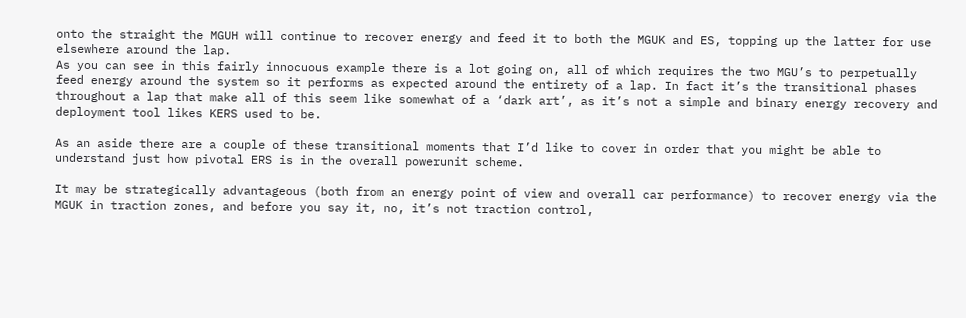onto the straight the MGUH will continue to recover energy and feed it to both the MGUK and ES, topping up the latter for use elsewhere around the lap.
As you can see in this fairly innocuous example there is a lot going on, all of which requires the two MGU’s to perpetually feed energy around the system so it performs as expected around the entirety of a lap. In fact it’s the transitional phases throughout a lap that make all of this seem like somewhat of a ‘dark art’, as it’s not a simple and binary energy recovery and deployment tool likes KERS used to be.

As an aside there are a couple of these transitional moments that I’d like to cover in order that you might be able to understand just how pivotal ERS is in the overall powerunit scheme.

It may be strategically advantageous (both from an energy point of view and overall car performance) to recover energy via the MGUK in traction zones, and before you say it, no, it’s not traction control,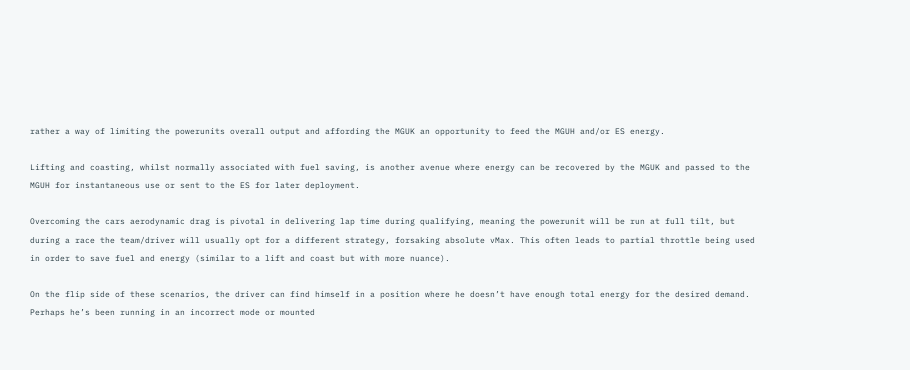rather a way of limiting the powerunits overall output and affording the MGUK an opportunity to feed the MGUH and/or ES energy.

Lifting and coasting, whilst normally associated with fuel saving, is another avenue where energy can be recovered by the MGUK and passed to the MGUH for instantaneous use or sent to the ES for later deployment.

Overcoming the cars aerodynamic drag is pivotal in delivering lap time during qualifying, meaning the powerunit will be run at full tilt, but during a race the team/driver will usually opt for a different strategy, forsaking absolute vMax. This often leads to partial throttle being used in order to save fuel and energy (similar to a lift and coast but with more nuance).

On the flip side of these scenarios, the driver can find himself in a position where he doesn’t have enough total energy for the desired demand. Perhaps he’s been running in an incorrect mode or mounted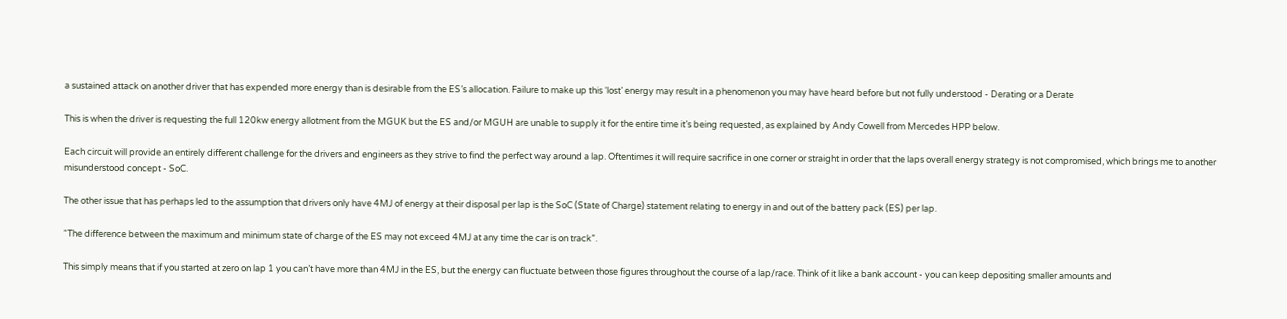a sustained attack on another driver that has expended more energy than is desirable from the ES’s allocation. Failure to make up this ‘lost’ energy may result in a phenomenon you may have heard before but not fully understood - Derating or a Derate

This is when the driver is requesting the full 120kw energy allotment from the MGUK but the ES and/or MGUH are unable to supply it for the entire time it’s being requested, as explained by Andy Cowell from Mercedes HPP below.

Each circuit will provide an entirely different challenge for the drivers and engineers as they strive to find the perfect way around a lap. Oftentimes it will require sacrifice in one corner or straight in order that the laps overall energy strategy is not compromised, which brings me to another misunderstood concept - SoC.

The other issue that has perhaps led to the assumption that drivers only have 4MJ of energy at their disposal per lap is the SoC (State of Charge) statement relating to energy in and out of the battery pack (ES) per lap.

“The difference between the maximum and minimum state of charge of the ES may not exceed 4MJ at any time the car is on track”.

This simply means that if you started at zero on lap 1 you can’t have more than 4MJ in the ES, but the energy can fluctuate between those figures throughout the course of a lap/race. Think of it like a bank account - you can keep depositing smaller amounts and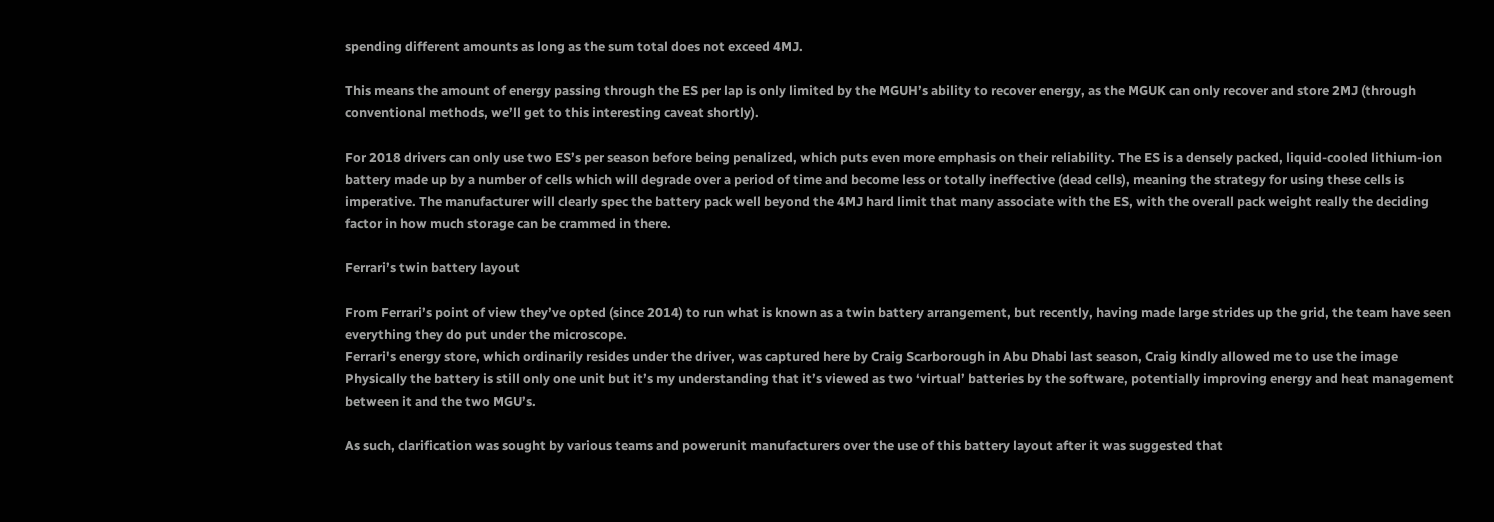spending different amounts as long as the sum total does not exceed 4MJ.

This means the amount of energy passing through the ES per lap is only limited by the MGUH’s ability to recover energy, as the MGUK can only recover and store 2MJ (through conventional methods, we’ll get to this interesting caveat shortly).

For 2018 drivers can only use two ES’s per season before being penalized, which puts even more emphasis on their reliability. The ES is a densely packed, liquid-cooled lithium-ion battery made up by a number of cells which will degrade over a period of time and become less or totally ineffective (dead cells), meaning the strategy for using these cells is imperative. The manufacturer will clearly spec the battery pack well beyond the 4MJ hard limit that many associate with the ES, with the overall pack weight really the deciding factor in how much storage can be crammed in there.

Ferrari’s twin battery layout

From Ferrari’s point of view they’ve opted (since 2014) to run what is known as a twin battery arrangement, but recently, having made large strides up the grid, the team have seen everything they do put under the microscope.
Ferrari's energy store, which ordinarily resides under the driver, was captured here by Craig Scarborough in Abu Dhabi last season, Craig kindly allowed me to use the image
Physically the battery is still only one unit but it’s my understanding that it’s viewed as two ‘virtual’ batteries by the software, potentially improving energy and heat management between it and the two MGU’s.

As such, clarification was sought by various teams and powerunit manufacturers over the use of this battery layout after it was suggested that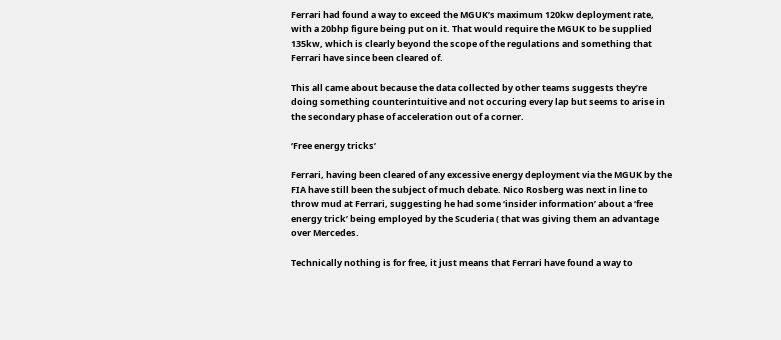Ferrari had found a way to exceed the MGUK’s maximum 120kw deployment rate, with a 20bhp figure being put on it. That would require the MGUK to be supplied 135kw, which is clearly beyond the scope of the regulations and something that Ferrari have since been cleared of.

This all came about because the data collected by other teams suggests they’re doing something counterintuitive and not occuring every lap but seems to arise in the secondary phase of acceleration out of a corner.

‘Free energy tricks’

Ferrari, having been cleared of any excessive energy deployment via the MGUK by the FIA have still been the subject of much debate. Nico Rosberg was next in line to throw mud at Ferrari, suggesting he had some ‘insider information’ about a ‘free energy trick’ being employed by the Scuderia ( that was giving them an advantage over Mercedes.

Technically nothing is for free, it just means that Ferrari have found a way to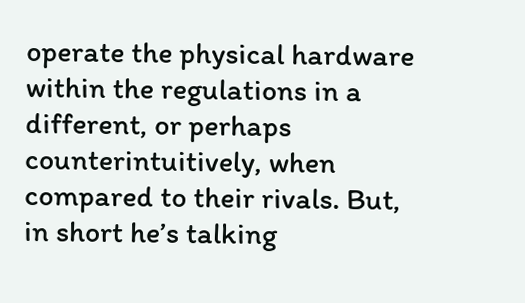operate the physical hardware within the regulations in a different, or perhaps counterintuitively, when compared to their rivals. But, in short he’s talking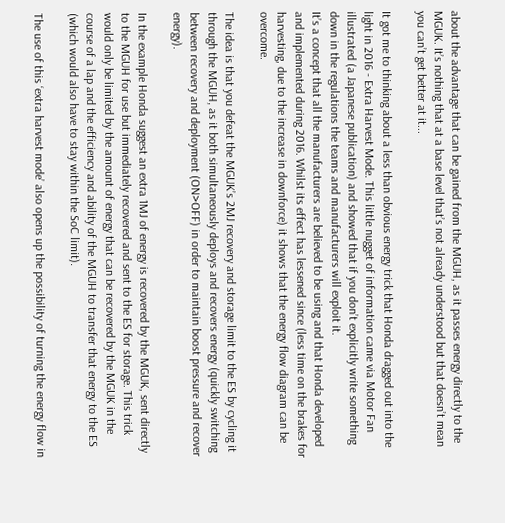about the advantage that can be gained from the MGUH, as it passes energy directly to the MGUK. It’s nothing that at a base level that’s not already understood but that doesn’t mean you can’t get better at it...

It got me to thinking about a less than obvious energy trick that Honda dragged out into the light in 2016 - Extra Harvest Mode. This little nugget of information came via Motor Fan illustrated (a Japanese publication) and showed that if you don’t explicitly write something down in the regulations the teams and manufacturers will exploit it.
It’s a concept that all the manufacturers are believed to be using and that Honda developed and implemented during 2016. Whilst its effect has lessened since (less time on the brakes for harvesting, due to the increase in downforce) it shows that the energy flow diagram can be overcome.

The idea is that you defeat the MGUK’s 2MJ recovery and storage limit to the ES by cycling it through the MGUH, as it both simultaneously deploys and recovers energy (quickly switching between recovery and deployment (ON>OFF) in order to maintain boost pressure and recover energy).

In the example Honda suggest an extra 1MJ of energy is recovered by the MGUK, sent directly to the MGUH for use but immediately recovered and sent to the ES for storage. This trick would only be limited by the amount of energy that can be recovered by the MGUK in the course of a lap and the efficiency and ability of the MGUH to transfer that energy to the ES (which would also have to stay within the SoC limit).

The use of this ‘extra harvest mode’ also opens up the possibility of turning the energy flow in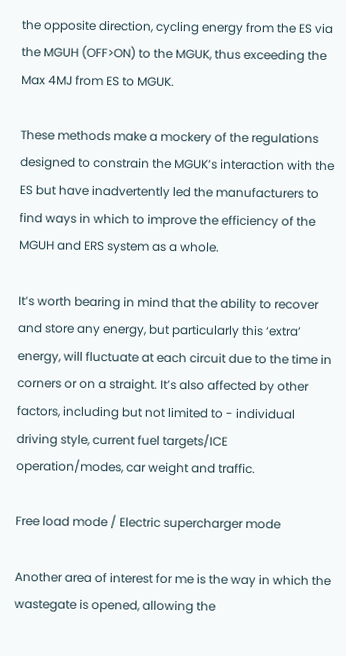the opposite direction, cycling energy from the ES via the MGUH (OFF>ON) to the MGUK, thus exceeding the Max 4MJ from ES to MGUK.

These methods make a mockery of the regulations designed to constrain the MGUK’s interaction with the ES but have inadvertently led the manufacturers to find ways in which to improve the efficiency of the MGUH and ERS system as a whole.

It’s worth bearing in mind that the ability to recover and store any energy, but particularly this ‘extra’ energy, will fluctuate at each circuit due to the time in corners or on a straight. It’s also affected by other factors, including but not limited to - individual driving style, current fuel targets/ICE operation/modes, car weight and traffic.

Free load mode / Electric supercharger mode

Another area of interest for me is the way in which the wastegate is opened, allowing the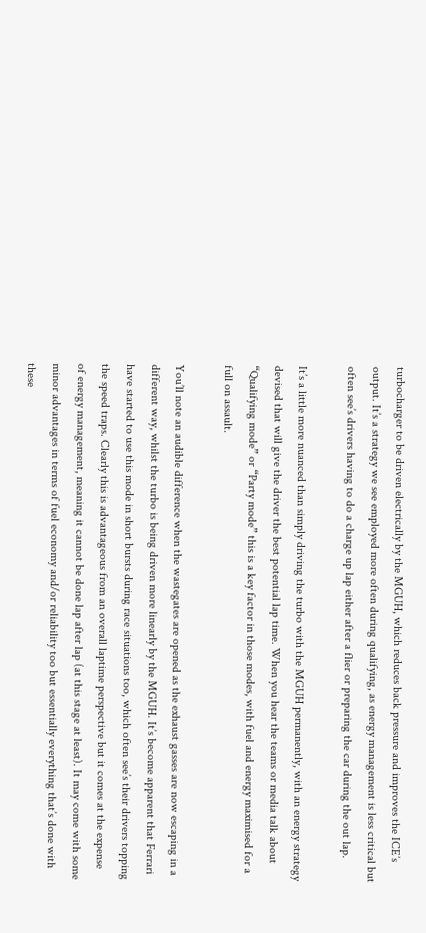turbocharger to be driven electrically by the MGUH, which reduces back pressure and improves the ICE’s output. It’s a strategy we see employed more often during qualifying, as energy management is less critical but often see’s drivers having to do a charge up lap either after a flier or preparing the car during the out lap.

It’s a little more nuanced than simply driving the turbo with the MGUH permanently, with an energy strategy devised that will give the driver the best potential lap time. When you hear the teams or media talk about “Qualifying mode” or “Party mode” this is a key factor in those modes, with fuel and energy maximised for a full on assault.

You’ll note an audible difference when the wastegates are opened as the exhaust gasses are now escaping in a different way, whilst the turbo is being driven more linearly by the MGUH. It’s become apparent that Ferrari have started to use this mode in short bursts during race situations too, which often see’s their drivers topping the speed traps. Clearly this is advantageous from an overall laptime perspective but it comes at the expense of energy management, meaning it cannot be done lap after lap (at this stage at least). It may come with some minor advantages in terms of fuel economy and/or reliability too but essentially everything that’s done with these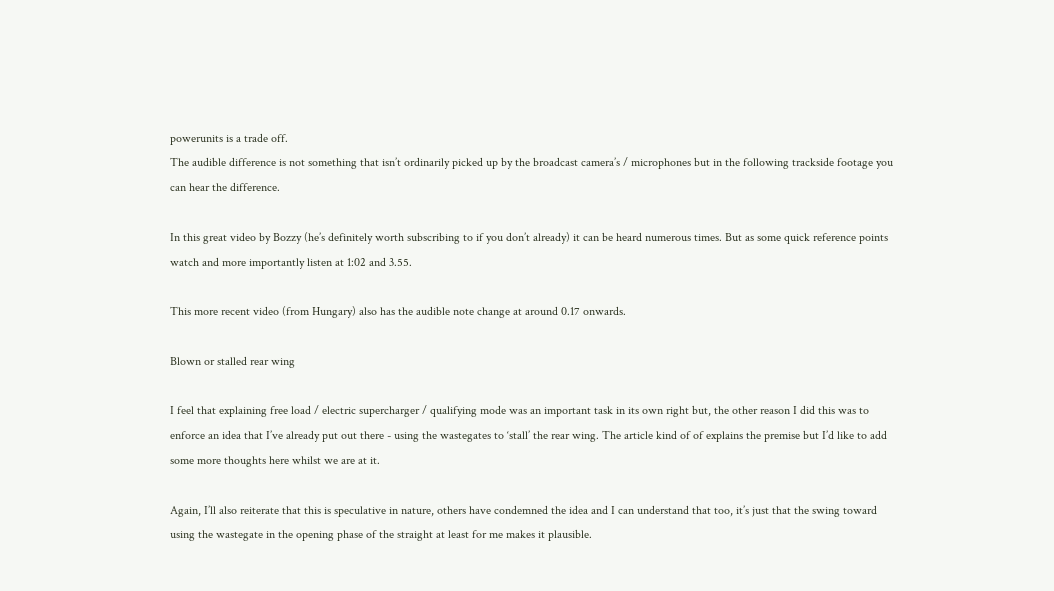powerunits is a trade off.
The audible difference is not something that isn’t ordinarily picked up by the broadcast camera’s / microphones but in the following trackside footage you can hear the difference.

In this great video by Bozzy (he’s definitely worth subscribing to if you don’t already) it can be heard numerous times. But as some quick reference points watch and more importantly listen at 1:02 and 3.55.

This more recent video (from Hungary) also has the audible note change at around 0.17 onwards.

Blown or stalled rear wing

I feel that explaining free load / electric supercharger / qualifying mode was an important task in its own right but, the other reason I did this was to enforce an idea that I’ve already put out there - using the wastegates to ‘stall’ the rear wing. The article kind of of explains the premise but I’d like to add some more thoughts here whilst we are at it.

Again, I’ll also reiterate that this is speculative in nature, others have condemned the idea and I can understand that too, it’s just that the swing toward using the wastegate in the opening phase of the straight at least for me makes it plausible.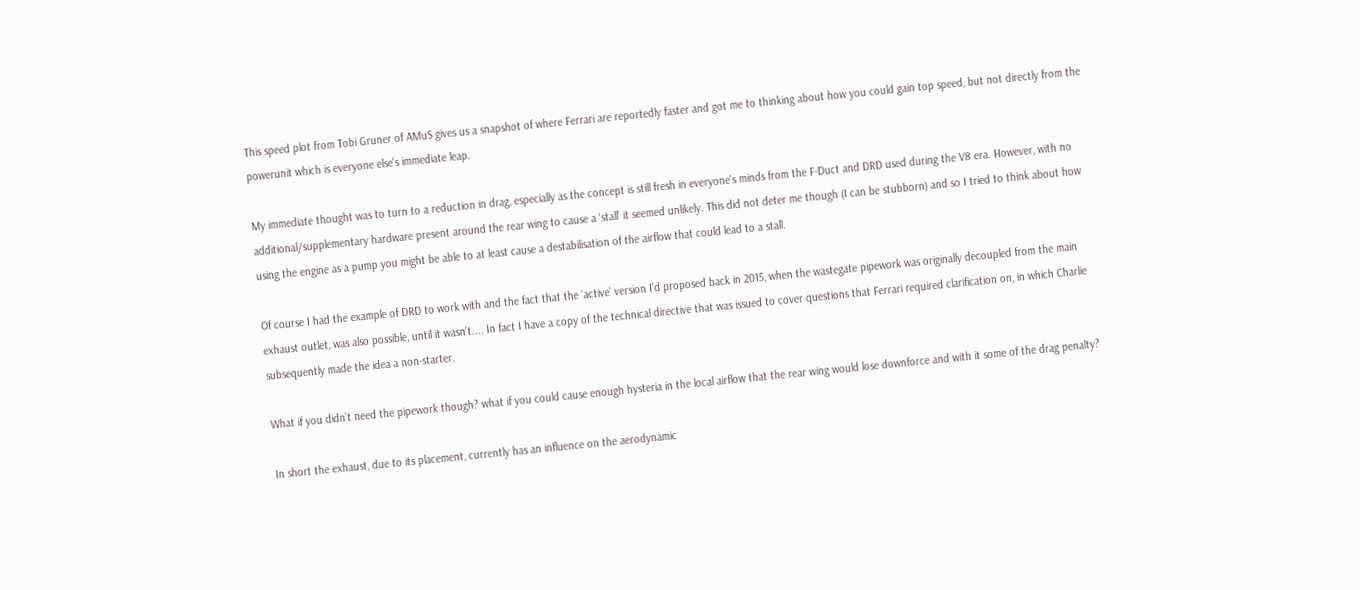This speed plot from Tobi Gruner of AMuS gives us a snapshot of where Ferrari are reportedly faster and got me to thinking about how you could gain top speed, but not directly from the powerunit which is everyone else's immediate leap.

My immediate thought was to turn to a reduction in drag, especially as the concept is still fresh in everyone's minds from the F-Duct and DRD used during the V8 era. However, with no additional/supplementary hardware present around the rear wing to cause a ‘stall’ it seemed unlikely. This did not deter me though (I can be stubborn) and so I tried to think about how using the engine as a pump you might be able to at least cause a destabilisation of the airflow that could lead to a stall.

Of course I had the example of DRD to work with and the fact that the ‘active’ version I’d proposed back in 2015, when the wastegate pipework was originally decoupled from the main exhaust outlet, was also possible, until it wasn’t.... In fact I have a copy of the technical directive that was issued to cover questions that Ferrari required clarification on, in which Charlie subsequently made the idea a non-starter.

What if you didn’t need the pipework though? what if you could cause enough hysteria in the local airflow that the rear wing would lose downforce and with it some of the drag penalty?

In short the exhaust, due to its placement, currently has an influence on the aerodynamic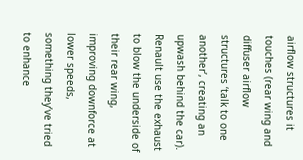airflow structures it touches (rear wing and diffuser airflow structures ‘talk to one another’, creating an upwash behind the car). Renault use the exhaust to blow the underside of their rear wing, improving downforce at lower speeds, something they’ve tried to enhance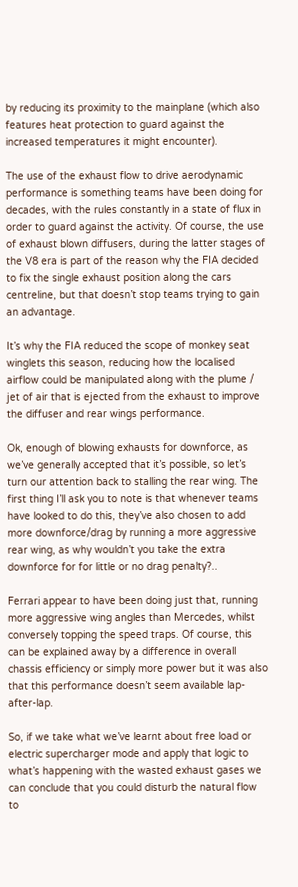by reducing its proximity to the mainplane (which also features heat protection to guard against the increased temperatures it might encounter).

The use of the exhaust flow to drive aerodynamic performance is something teams have been doing for decades, with the rules constantly in a state of flux in order to guard against the activity. Of course, the use of exhaust blown diffusers, during the latter stages of the V8 era is part of the reason why the FIA decided to fix the single exhaust position along the cars centreline, but that doesn’t stop teams trying to gain an advantage.

It’s why the FIA reduced the scope of monkey seat winglets this season, reducing how the localised airflow could be manipulated along with the plume / jet of air that is ejected from the exhaust to improve the diffuser and rear wings performance.

Ok, enough of blowing exhausts for downforce, as we’ve generally accepted that it’s possible, so let’s turn our attention back to stalling the rear wing. The first thing I’ll ask you to note is that whenever teams have looked to do this, they’ve also chosen to add more downforce/drag by running a more aggressive rear wing, as why wouldn’t you take the extra downforce for for little or no drag penalty?..

Ferrari appear to have been doing just that, running more aggressive wing angles than Mercedes, whilst conversely topping the speed traps. Of course, this can be explained away by a difference in overall chassis efficiency or simply more power but it was also that this performance doesn’t seem available lap-after-lap.

So, if we take what we’ve learnt about free load or electric supercharger mode and apply that logic to what’s happening with the wasted exhaust gases we can conclude that you could disturb the natural flow to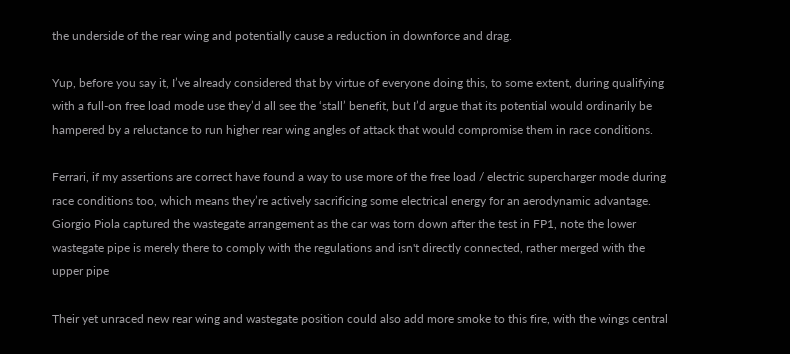the underside of the rear wing and potentially cause a reduction in downforce and drag.

Yup, before you say it, I’ve already considered that by virtue of everyone doing this, to some extent, during qualifying with a full-on free load mode use they’d all see the ‘stall’ benefit, but I’d argue that its potential would ordinarily be hampered by a reluctance to run higher rear wing angles of attack that would compromise them in race conditions.

Ferrari, if my assertions are correct have found a way to use more of the free load / electric supercharger mode during race conditions too, which means they’re actively sacrificing some electrical energy for an aerodynamic advantage.
Giorgio Piola captured the wastegate arrangement as the car was torn down after the test in FP1, note the lower wastegate pipe is merely there to comply with the regulations and isn't directly connected, rather merged with the upper pipe

Their yet unraced new rear wing and wastegate position could also add more smoke to this fire, with the wings central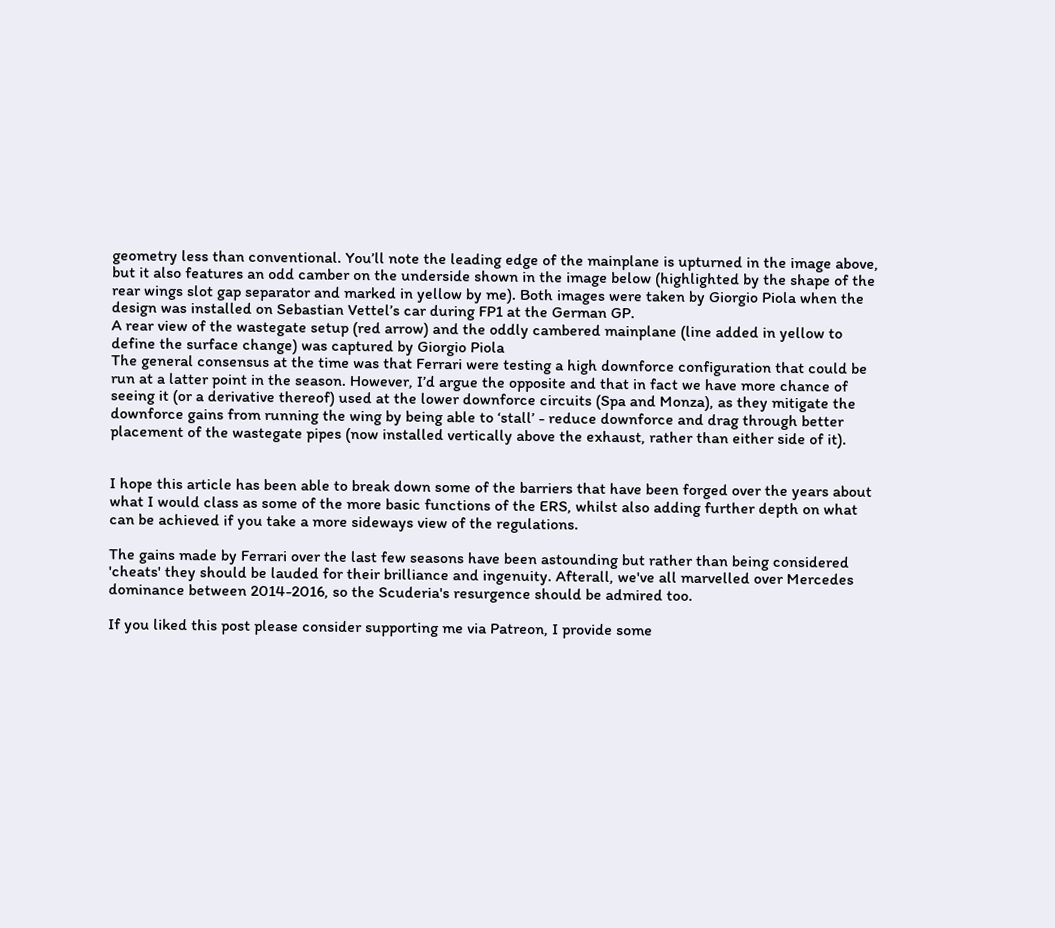geometry less than conventional. You’ll note the leading edge of the mainplane is upturned in the image above, but it also features an odd camber on the underside shown in the image below (highlighted by the shape of the rear wings slot gap separator and marked in yellow by me). Both images were taken by Giorgio Piola when the design was installed on Sebastian Vettel’s car during FP1 at the German GP.
A rear view of the wastegate setup (red arrow) and the oddly cambered mainplane (line added in yellow to define the surface change) was captured by Giorgio Piola
The general consensus at the time was that Ferrari were testing a high downforce configuration that could be run at a latter point in the season. However, I’d argue the opposite and that in fact we have more chance of seeing it (or a derivative thereof) used at the lower downforce circuits (Spa and Monza), as they mitigate the downforce gains from running the wing by being able to ‘stall’ - reduce downforce and drag through better placement of the wastegate pipes (now installed vertically above the exhaust, rather than either side of it).


I hope this article has been able to break down some of the barriers that have been forged over the years about what I would class as some of the more basic functions of the ERS, whilst also adding further depth on what can be achieved if you take a more sideways view of the regulations.

The gains made by Ferrari over the last few seasons have been astounding but rather than being considered 'cheats' they should be lauded for their brilliance and ingenuity. Afterall, we've all marvelled over Mercedes dominance between 2014-2016, so the Scuderia's resurgence should be admired too.

If you liked this post please consider supporting me via Patreon, I provide some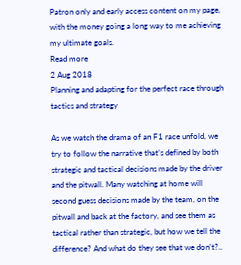Patron only and early access content on my page, with the money going a long way to me achieving my ultimate goals.
Read more
2 Aug 2018
Planning and adapting for the perfect race through tactics and strategy

As we watch the drama of an F1 race unfold, we try to follow the narrative that’s defined by both strategic and tactical decisions made by the driver and the pitwall. Many watching at home will second guess decisions made by the team, on the pitwall and back at the factory, and see them as tactical rather than strategic, but how we tell the difference? And what do they see that we don’t?..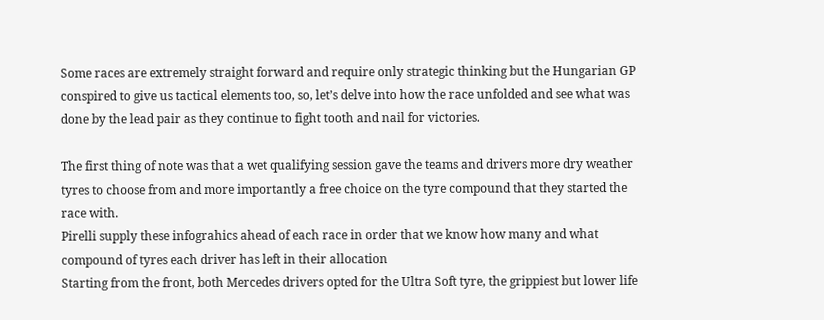Some races are extremely straight forward and require only strategic thinking but the Hungarian GP conspired to give us tactical elements too, so, let’s delve into how the race unfolded and see what was done by the lead pair as they continue to fight tooth and nail for victories.

The first thing of note was that a wet qualifying session gave the teams and drivers more dry weather tyres to choose from and more importantly a free choice on the tyre compound that they started the race with.
Pirelli supply these infograhics ahead of each race in order that we know how many and what compound of tyres each driver has left in their allocation
Starting from the front, both Mercedes drivers opted for the Ultra Soft tyre, the grippiest but lower life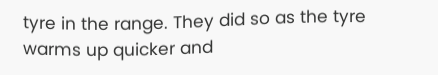tyre in the range. They did so as the tyre warms up quicker and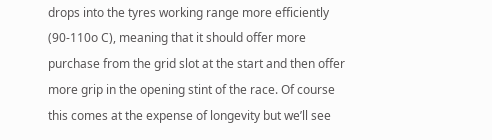drops into the tyres working range more efficiently (90-110o C), meaning that it should offer more purchase from the grid slot at the start and then offer more grip in the opening stint of the race. Of course this comes at the expense of longevity but we’ll see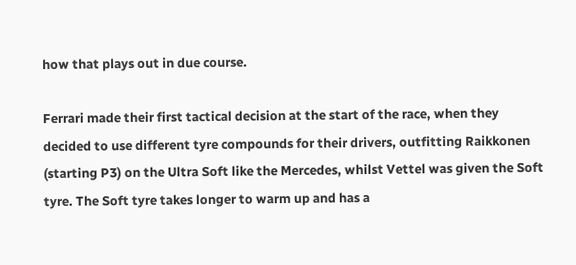how that plays out in due course.

Ferrari made their first tactical decision at the start of the race, when they decided to use different tyre compounds for their drivers, outfitting Raikkonen (starting P3) on the Ultra Soft like the Mercedes, whilst Vettel was given the Soft tyre. The Soft tyre takes longer to warm up and has a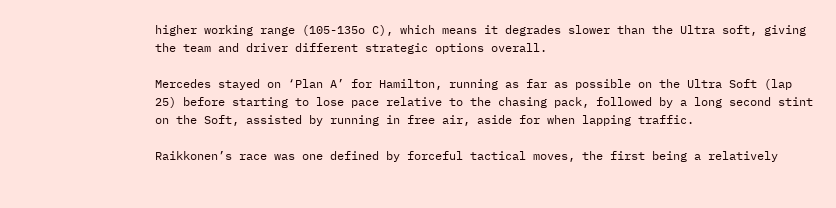higher working range (105-135o C), which means it degrades slower than the Ultra soft, giving the team and driver different strategic options overall.

Mercedes stayed on ‘Plan A’ for Hamilton, running as far as possible on the Ultra Soft (lap 25) before starting to lose pace relative to the chasing pack, followed by a long second stint on the Soft, assisted by running in free air, aside for when lapping traffic.

Raikkonen’s race was one defined by forceful tactical moves, the first being a relatively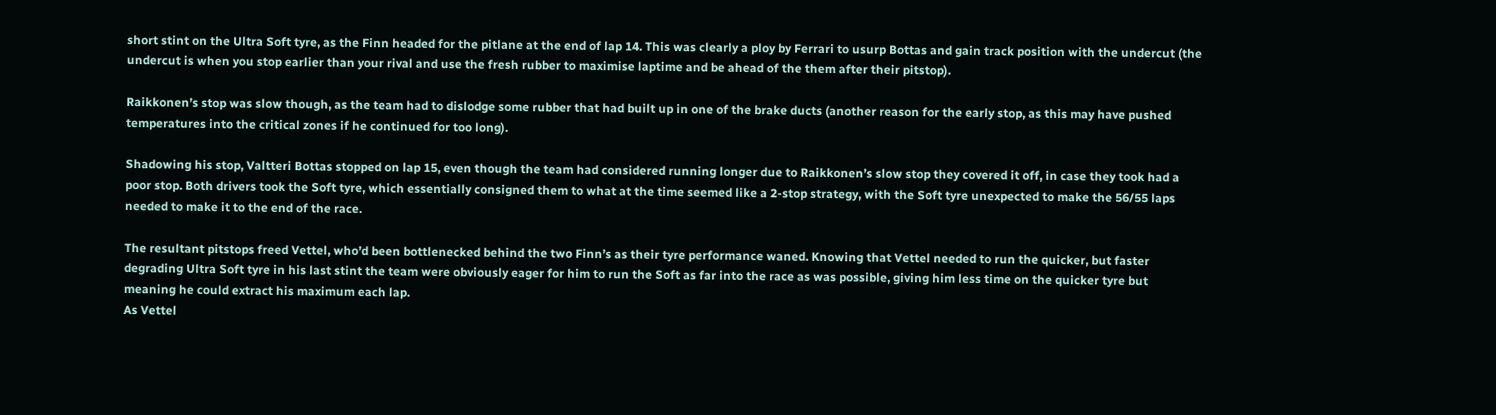short stint on the Ultra Soft tyre, as the Finn headed for the pitlane at the end of lap 14. This was clearly a ploy by Ferrari to usurp Bottas and gain track position with the undercut (the undercut is when you stop earlier than your rival and use the fresh rubber to maximise laptime and be ahead of the them after their pitstop).

Raikkonen’s stop was slow though, as the team had to dislodge some rubber that had built up in one of the brake ducts (another reason for the early stop, as this may have pushed temperatures into the critical zones if he continued for too long).

Shadowing his stop, Valtteri Bottas stopped on lap 15, even though the team had considered running longer due to Raikkonen’s slow stop they covered it off, in case they took had a poor stop. Both drivers took the Soft tyre, which essentially consigned them to what at the time seemed like a 2-stop strategy, with the Soft tyre unexpected to make the 56/55 laps needed to make it to the end of the race.

The resultant pitstops freed Vettel, who’d been bottlenecked behind the two Finn’s as their tyre performance waned. Knowing that Vettel needed to run the quicker, but faster degrading Ultra Soft tyre in his last stint the team were obviously eager for him to run the Soft as far into the race as was possible, giving him less time on the quicker tyre but meaning he could extract his maximum each lap.
As Vettel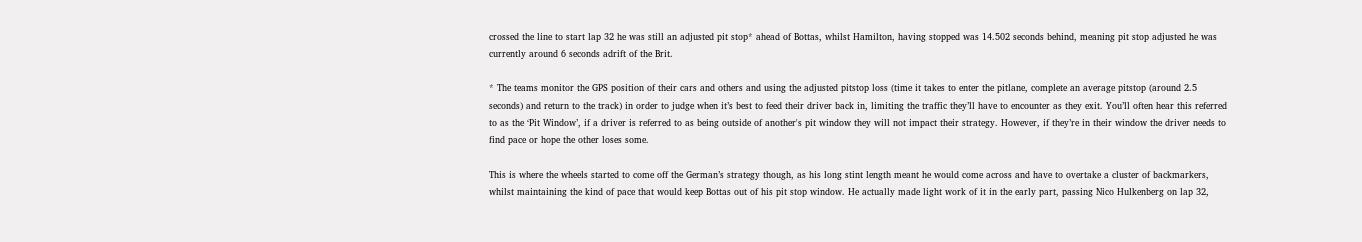crossed the line to start lap 32 he was still an adjusted pit stop* ahead of Bottas, whilst Hamilton, having stopped was 14.502 seconds behind, meaning pit stop adjusted he was currently around 6 seconds adrift of the Brit.

* The teams monitor the GPS position of their cars and others and using the adjusted pitstop loss (time it takes to enter the pitlane, complete an average pitstop (around 2.5 seconds) and return to the track) in order to judge when it’s best to feed their driver back in, limiting the traffic they’ll have to encounter as they exit. You’ll often hear this referred to as the ‘Pit Window’, if a driver is referred to as being outside of another's pit window they will not impact their strategy. However, if they’re in their window the driver needs to find pace or hope the other loses some.

This is where the wheels started to come off the German’s strategy though, as his long stint length meant he would come across and have to overtake a cluster of backmarkers, whilst maintaining the kind of pace that would keep Bottas out of his pit stop window. He actually made light work of it in the early part, passing Nico Hulkenberg on lap 32,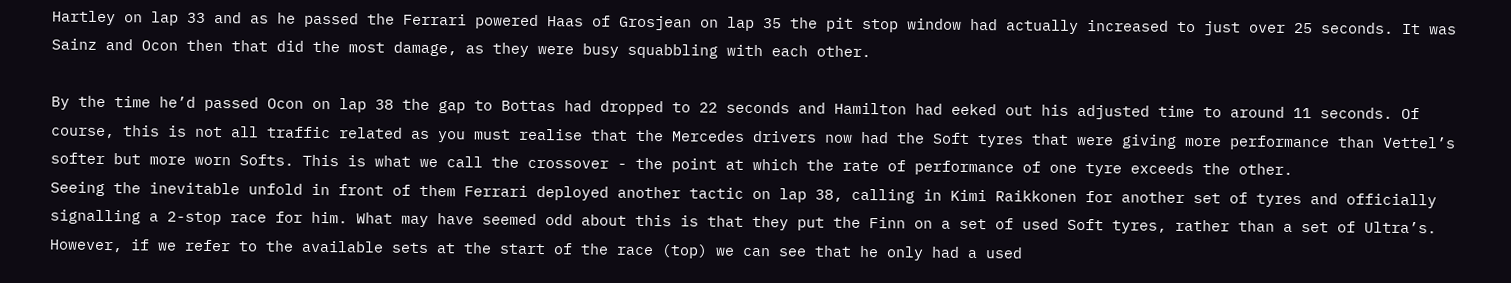Hartley on lap 33 and as he passed the Ferrari powered Haas of Grosjean on lap 35 the pit stop window had actually increased to just over 25 seconds. It was Sainz and Ocon then that did the most damage, as they were busy squabbling with each other.

By the time he’d passed Ocon on lap 38 the gap to Bottas had dropped to 22 seconds and Hamilton had eeked out his adjusted time to around 11 seconds. Of course, this is not all traffic related as you must realise that the Mercedes drivers now had the Soft tyres that were giving more performance than Vettel’s softer but more worn Softs. This is what we call the crossover - the point at which the rate of performance of one tyre exceeds the other.
Seeing the inevitable unfold in front of them Ferrari deployed another tactic on lap 38, calling in Kimi Raikkonen for another set of tyres and officially signalling a 2-stop race for him. What may have seemed odd about this is that they put the Finn on a set of used Soft tyres, rather than a set of Ultra’s. However, if we refer to the available sets at the start of the race (top) we can see that he only had a used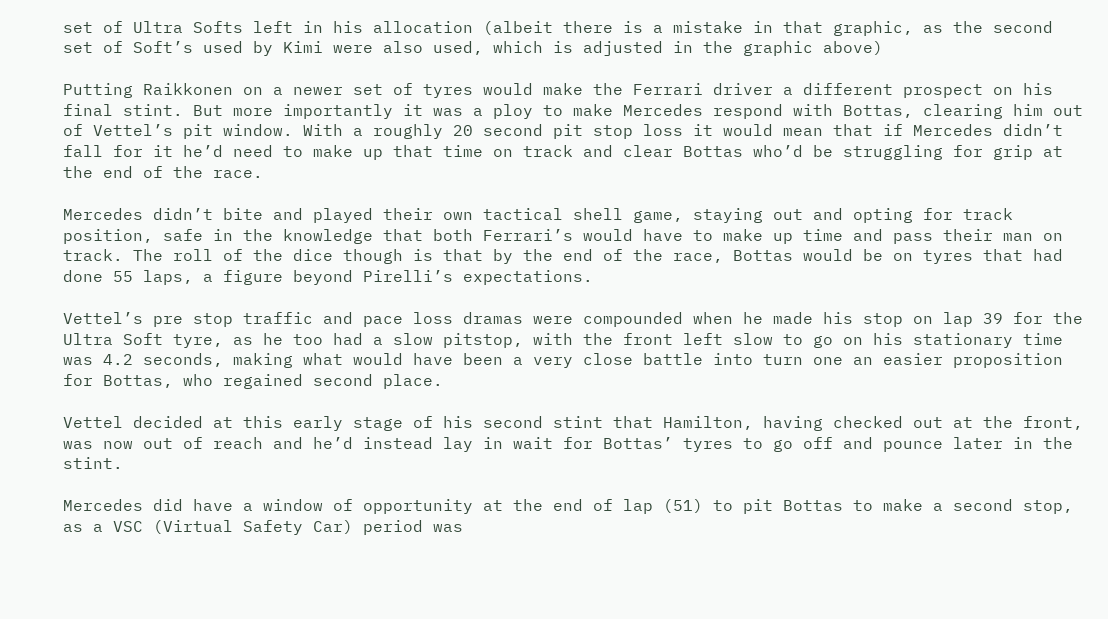set of Ultra Softs left in his allocation (albeit there is a mistake in that graphic, as the second set of Soft’s used by Kimi were also used, which is adjusted in the graphic above)

Putting Raikkonen on a newer set of tyres would make the Ferrari driver a different prospect on his final stint. But more importantly it was a ploy to make Mercedes respond with Bottas, clearing him out of Vettel’s pit window. With a roughly 20 second pit stop loss it would mean that if Mercedes didn’t fall for it he’d need to make up that time on track and clear Bottas who’d be struggling for grip at the end of the race.

Mercedes didn’t bite and played their own tactical shell game, staying out and opting for track position, safe in the knowledge that both Ferrari’s would have to make up time and pass their man on track. The roll of the dice though is that by the end of the race, Bottas would be on tyres that had done 55 laps, a figure beyond Pirelli’s expectations.

Vettel’s pre stop traffic and pace loss dramas were compounded when he made his stop on lap 39 for the Ultra Soft tyre, as he too had a slow pitstop, with the front left slow to go on his stationary time was 4.2 seconds, making what would have been a very close battle into turn one an easier proposition for Bottas, who regained second place.

Vettel decided at this early stage of his second stint that Hamilton, having checked out at the front, was now out of reach and he’d instead lay in wait for Bottas’ tyres to go off and pounce later in the stint.

Mercedes did have a window of opportunity at the end of lap (51) to pit Bottas to make a second stop, as a VSC (Virtual Safety Car) period was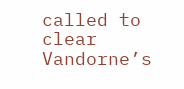called to clear Vandorne’s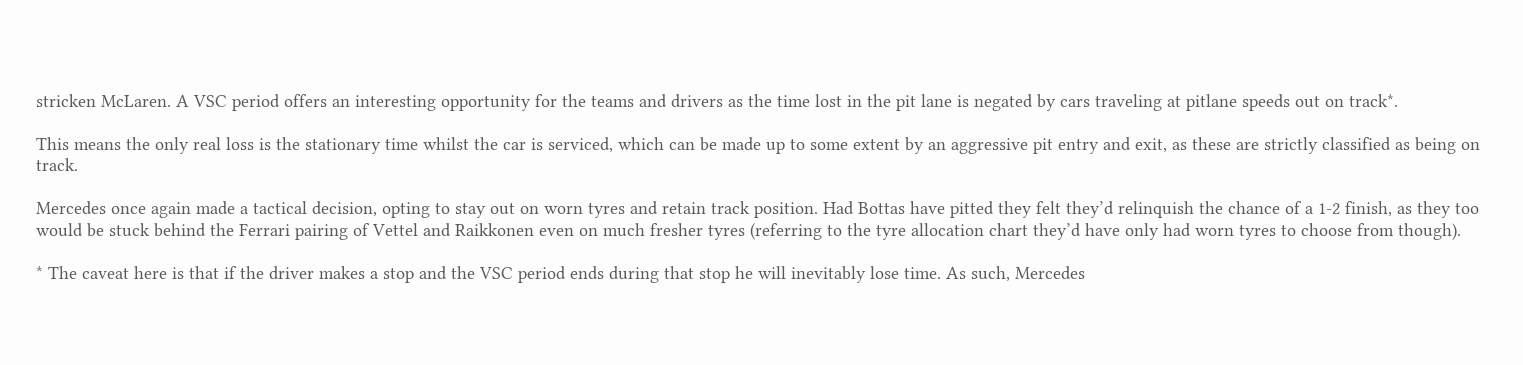stricken McLaren. A VSC period offers an interesting opportunity for the teams and drivers as the time lost in the pit lane is negated by cars traveling at pitlane speeds out on track*.

This means the only real loss is the stationary time whilst the car is serviced, which can be made up to some extent by an aggressive pit entry and exit, as these are strictly classified as being on track.

Mercedes once again made a tactical decision, opting to stay out on worn tyres and retain track position. Had Bottas have pitted they felt they’d relinquish the chance of a 1-2 finish, as they too would be stuck behind the Ferrari pairing of Vettel and Raikkonen even on much fresher tyres (referring to the tyre allocation chart they’d have only had worn tyres to choose from though).

* The caveat here is that if the driver makes a stop and the VSC period ends during that stop he will inevitably lose time. As such, Mercedes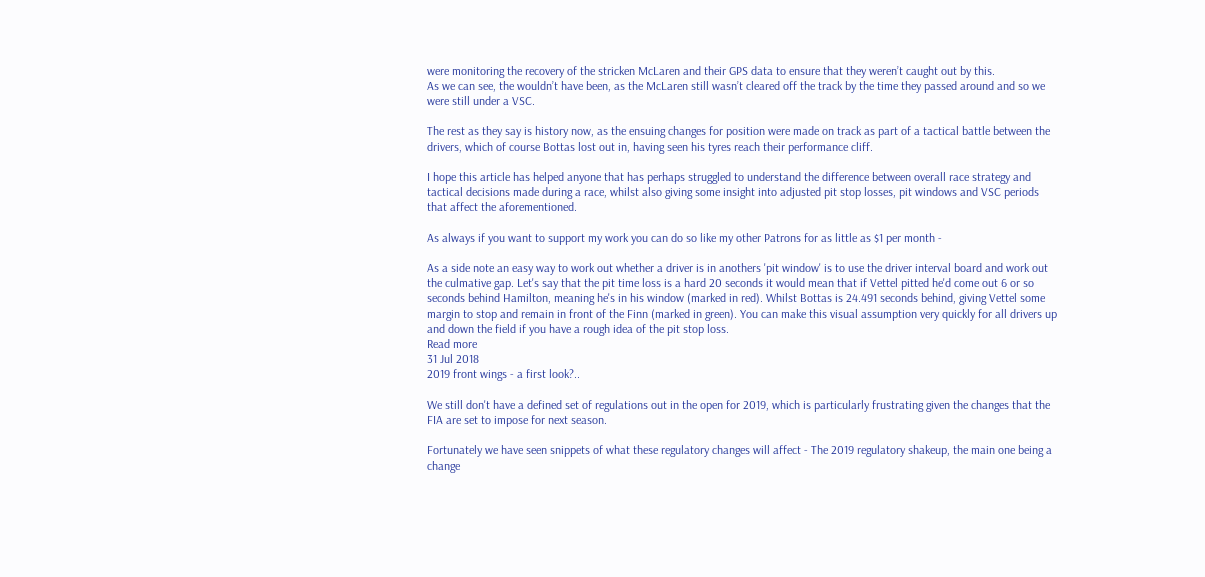were monitoring the recovery of the stricken McLaren and their GPS data to ensure that they weren’t caught out by this.
As we can see, the wouldn’t have been, as the McLaren still wasn’t cleared off the track by the time they passed around and so we were still under a VSC.

The rest as they say is history now, as the ensuing changes for position were made on track as part of a tactical battle between the drivers, which of course Bottas lost out in, having seen his tyres reach their performance cliff.

I hope this article has helped anyone that has perhaps struggled to understand the difference between overall race strategy and tactical decisions made during a race, whilst also giving some insight into adjusted pit stop losses, pit windows and VSC periods that affect the aforementioned.

As always if you want to support my work you can do so like my other Patrons for as little as $1 per month -

As a side note an easy way to work out whether a driver is in anothers 'pit window' is to use the driver interval board and work out the culmative gap. Let's say that the pit time loss is a hard 20 seconds it would mean that if Vettel pitted he'd come out 6 or so seconds behind Hamilton, meaning he's in his window (marked in red). Whilst Bottas is 24.491 seconds behind, giving Vettel some margin to stop and remain in front of the Finn (marked in green). You can make this visual assumption very quickly for all drivers up and down the field if you have a rough idea of the pit stop loss.
Read more
31 Jul 2018
2019 front wings - a first look?..

We still don't have a defined set of regulations out in the open for 2019, which is particularly frustrating given the changes that the FIA are set to impose for next season.

Fortunately we have seen snippets of what these regulatory changes will affect - The 2019 regulatory shakeup, the main one being a change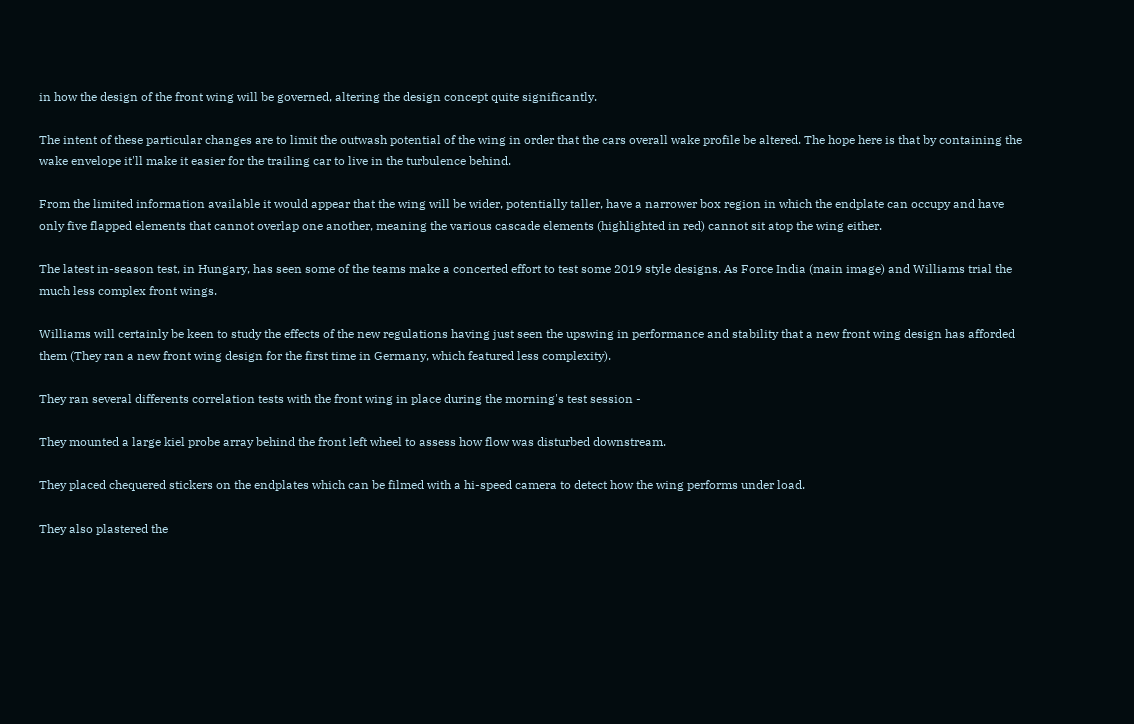in how the design of the front wing will be governed, altering the design concept quite significantly.

The intent of these particular changes are to limit the outwash potential of the wing in order that the cars overall wake profile be altered. The hope here is that by containing the wake envelope it'll make it easier for the trailing car to live in the turbulence behind.

From the limited information available it would appear that the wing will be wider, potentially taller, have a narrower box region in which the endplate can occupy and have only five flapped elements that cannot overlap one another, meaning the various cascade elements (highlighted in red) cannot sit atop the wing either.

The latest in-season test, in Hungary, has seen some of the teams make a concerted effort to test some 2019 style designs. As Force India (main image) and Williams trial the much less complex front wings.

Williams will certainly be keen to study the effects of the new regulations having just seen the upswing in performance and stability that a new front wing design has afforded them (They ran a new front wing design for the first time in Germany, which featured less complexity).

They ran several differents correlation tests with the front wing in place during the morning's test session -

They mounted a large kiel probe array behind the front left wheel to assess how flow was disturbed downstream.

They placed chequered stickers on the endplates which can be filmed with a hi-speed camera to detect how the wing performs under load.

They also plastered the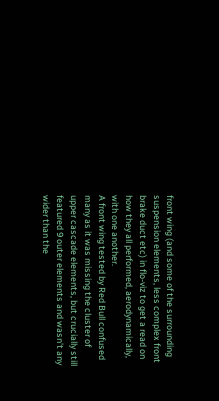front wing (and some of the surrounding suspension elements, less complex front brake duct etc) in flo-viz to get a read on how they all performed, aerodynamically, with one another.
A front wing tested by Red Bull confused many as it was missing the cluster of upper cascade elements, but crucially still featured 9 outer elements and wasn't any wider than the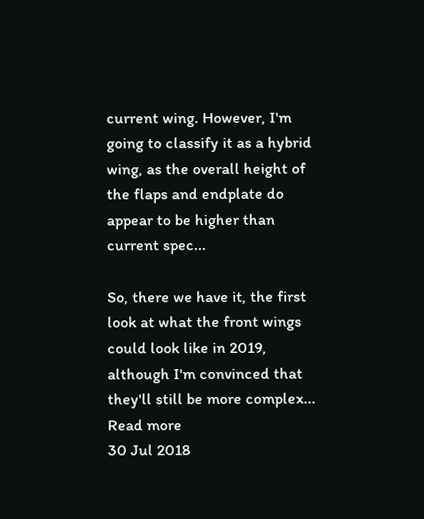current wing. However, I'm going to classify it as a hybrid wing, as the overall height of the flaps and endplate do appear to be higher than current spec...

So, there we have it, the first look at what the front wings could look like in 2019, although I'm convinced that they'll still be more complex...
Read more
30 Jul 2018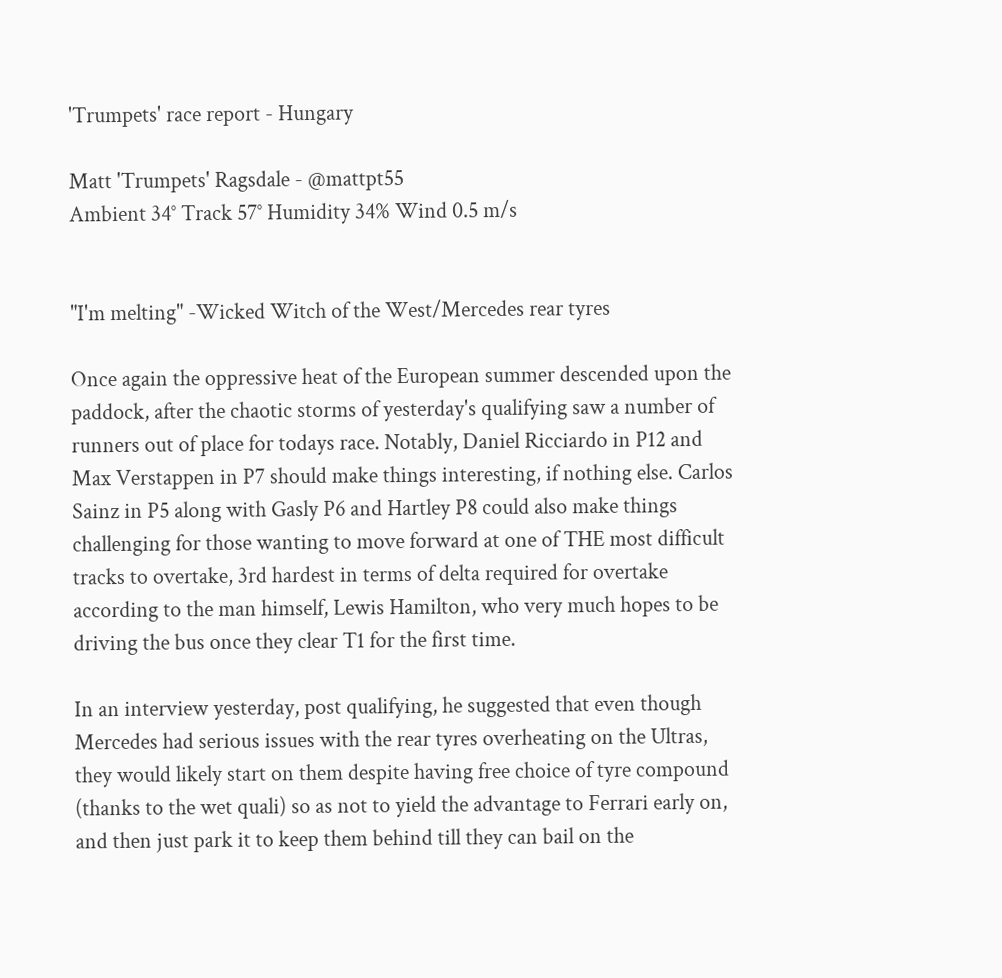'Trumpets' race report - Hungary

Matt 'Trumpets' Ragsdale - @mattpt55
Ambient 34° Track 57° Humidity 34% Wind 0.5 m/s


"I'm melting" -Wicked Witch of the West/Mercedes rear tyres

Once again the oppressive heat of the European summer descended upon the paddock, after the chaotic storms of yesterday's qualifying saw a number of runners out of place for todays race. Notably, Daniel Ricciardo in P12 and Max Verstappen in P7 should make things interesting, if nothing else. Carlos Sainz in P5 along with Gasly P6 and Hartley P8 could also make things challenging for those wanting to move forward at one of THE most difficult tracks to overtake, 3rd hardest in terms of delta required for overtake according to the man himself, Lewis Hamilton, who very much hopes to be driving the bus once they clear T1 for the first time.

In an interview yesterday, post qualifying, he suggested that even though Mercedes had serious issues with the rear tyres overheating on the Ultras, they would likely start on them despite having free choice of tyre compound (thanks to the wet quali) so as not to yield the advantage to Ferrari early on, and then just park it to keep them behind till they can bail on the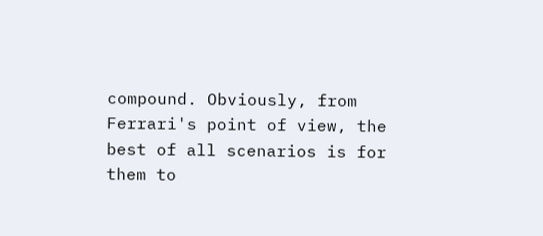compound. Obviously, from Ferrari's point of view, the best of all scenarios is for them to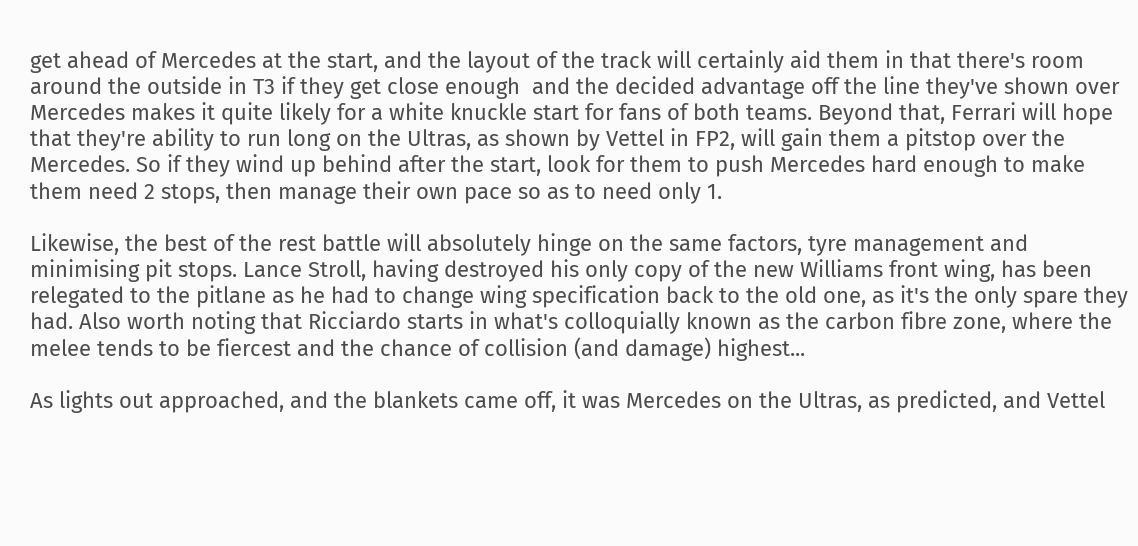get ahead of Mercedes at the start, and the layout of the track will certainly aid them in that there's room around the outside in T3 if they get close enough  and the decided advantage off the line they've shown over Mercedes makes it quite likely for a white knuckle start for fans of both teams. Beyond that, Ferrari will hope that they're ability to run long on the Ultras, as shown by Vettel in FP2, will gain them a pitstop over the Mercedes. So if they wind up behind after the start, look for them to push Mercedes hard enough to make them need 2 stops, then manage their own pace so as to need only 1.

Likewise, the best of the rest battle will absolutely hinge on the same factors, tyre management and minimising pit stops. Lance Stroll, having destroyed his only copy of the new Williams front wing, has been relegated to the pitlane as he had to change wing specification back to the old one, as it's the only spare they had. Also worth noting that Ricciardo starts in what's colloquially known as the carbon fibre zone, where the melee tends to be fiercest and the chance of collision (and damage) highest...

As lights out approached, and the blankets came off, it was Mercedes on the Ultras, as predicted, and Vettel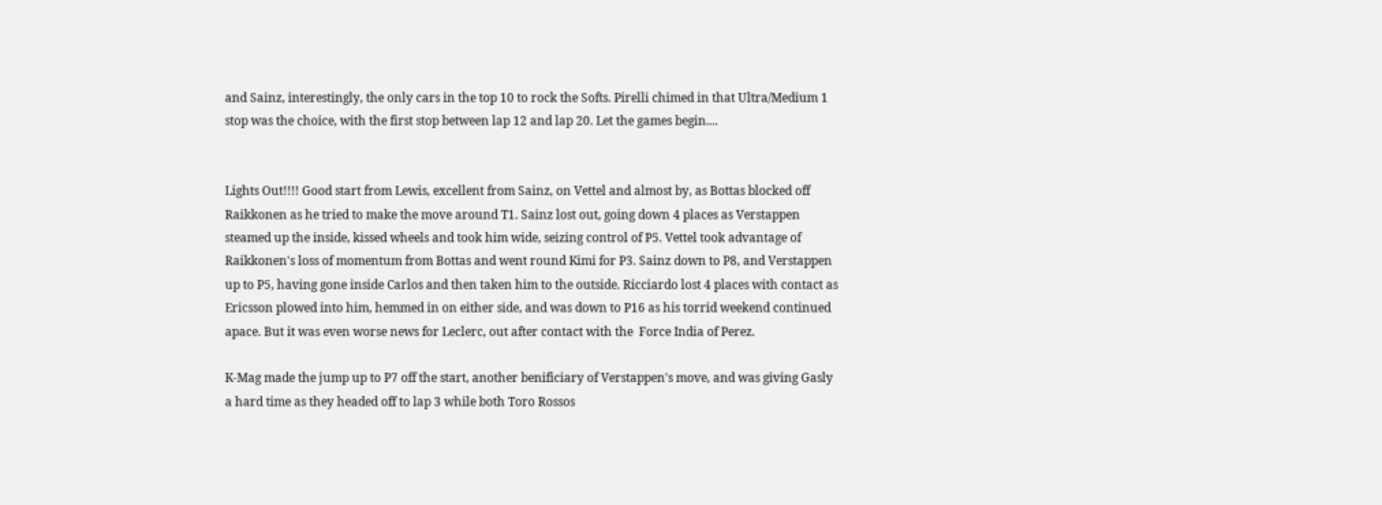and Sainz, interestingly, the only cars in the top 10 to rock the Softs. Pirelli chimed in that Ultra/Medium 1 stop was the choice, with the first stop between lap 12 and lap 20. Let the games begin....


Lights Out!!!! Good start from Lewis, excellent from Sainz, on Vettel and almost by, as Bottas blocked off Raikkonen as he tried to make the move around T1. Sainz lost out, going down 4 places as Verstappen steamed up the inside, kissed wheels and took him wide, seizing control of P5. Vettel took advantage of Raikkonen's loss of momentum from Bottas and went round Kimi for P3. Sainz down to P8, and Verstappen up to P5, having gone inside Carlos and then taken him to the outside. Ricciardo lost 4 places with contact as Ericsson plowed into him, hemmed in on either side, and was down to P16 as his torrid weekend continued apace. But it was even worse news for Leclerc, out after contact with the  Force India of Perez.

K-Mag made the jump up to P7 off the start, another benificiary of Verstappen's move, and was giving Gasly a hard time as they headed off to lap 3 while both Toro Rossos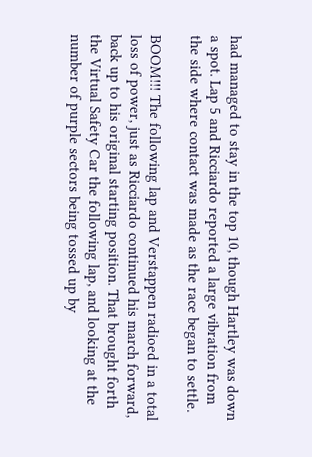had managed to stay in the top 10, though Hartley was down a spot. Lap 5 and Ricciardo reported a large vibration from the side where contact was made as the race began to settle.

BOOM!!! The following lap and Verstappen radioed in a total loss of power, just as Ricciardo continued his march forward, back up to his original starting position. That brought forth the Virtual Safety Car the following lap, and looking at the number of purple sectors being tossed up by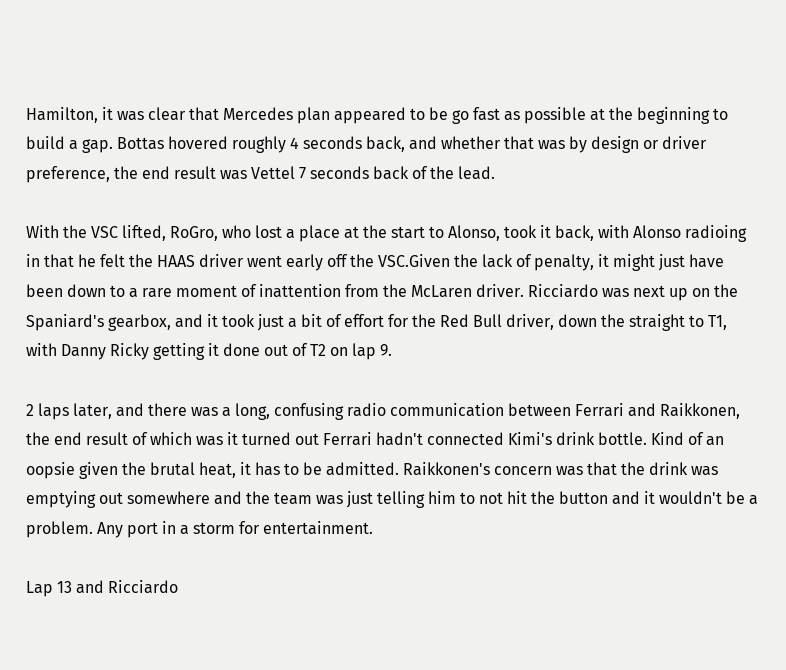Hamilton, it was clear that Mercedes plan appeared to be go fast as possible at the beginning to build a gap. Bottas hovered roughly 4 seconds back, and whether that was by design or driver preference, the end result was Vettel 7 seconds back of the lead.

With the VSC lifted, RoGro, who lost a place at the start to Alonso, took it back, with Alonso radioing in that he felt the HAAS driver went early off the VSC.Given the lack of penalty, it might just have been down to a rare moment of inattention from the McLaren driver. Ricciardo was next up on the Spaniard's gearbox, and it took just a bit of effort for the Red Bull driver, down the straight to T1, with Danny Ricky getting it done out of T2 on lap 9.

2 laps later, and there was a long, confusing radio communication between Ferrari and Raikkonen, the end result of which was it turned out Ferrari hadn't connected Kimi's drink bottle. Kind of an oopsie given the brutal heat, it has to be admitted. Raikkonen's concern was that the drink was emptying out somewhere and the team was just telling him to not hit the button and it wouldn't be a problem. Any port in a storm for entertainment.

Lap 13 and Ricciardo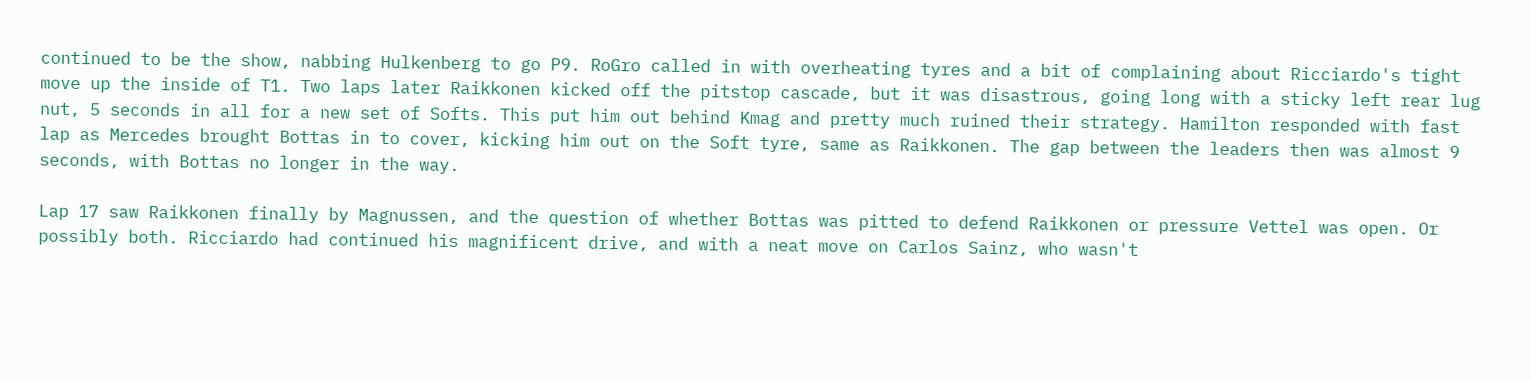continued to be the show, nabbing Hulkenberg to go P9. RoGro called in with overheating tyres and a bit of complaining about Ricciardo's tight move up the inside of T1. Two laps later Raikkonen kicked off the pitstop cascade, but it was disastrous, going long with a sticky left rear lug nut, 5 seconds in all for a new set of Softs. This put him out behind Kmag and pretty much ruined their strategy. Hamilton responded with fast lap as Mercedes brought Bottas in to cover, kicking him out on the Soft tyre, same as Raikkonen. The gap between the leaders then was almost 9 seconds, with Bottas no longer in the way.

Lap 17 saw Raikkonen finally by Magnussen, and the question of whether Bottas was pitted to defend Raikkonen or pressure Vettel was open. Or possibly both. Ricciardo had continued his magnificent drive, and with a neat move on Carlos Sainz, who wasn't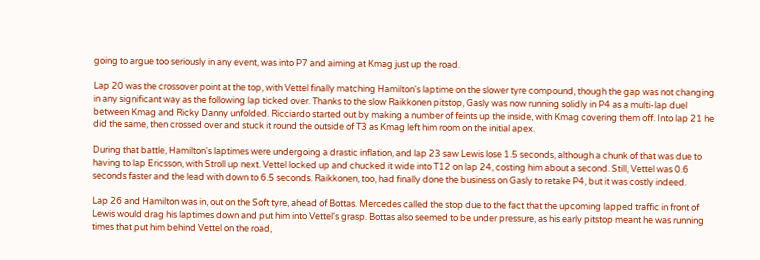going to argue too seriously in any event, was into P7 and aiming at Kmag just up the road.

Lap 20 was the crossover point at the top, with Vettel finally matching Hamilton's laptime on the slower tyre compound, though the gap was not changing in any significant way as the following lap ticked over. Thanks to the slow Raikkonen pitstop, Gasly was now running solidly in P4 as a multi-lap duel between Kmag and Ricky Danny unfolded. Ricciardo started out by making a number of feints up the inside, with Kmag covering them off. Into lap 21 he did the same, then crossed over and stuck it round the outside of T3 as Kmag left him room on the initial apex.

During that battle, Hamilton's laptimes were undergoing a drastic inflation, and lap 23 saw Lewis lose 1.5 seconds, although a chunk of that was due to having to lap Ericsson, with Stroll up next. Vettel locked up and chucked it wide into T12 on lap 24, costing him about a second. Still, Vettel was 0.6 seconds faster and the lead with down to 6.5 seconds. Raikkonen, too, had finally done the business on Gasly to retake P4, but it was costly indeed.

Lap 26 and Hamilton was in, out on the Soft tyre, ahead of Bottas. Mercedes called the stop due to the fact that the upcoming lapped traffic in front of Lewis would drag his laptimes down and put him into Vettel's grasp. Bottas also seemed to be under pressure, as his early pitstop meant he was running times that put him behind Vettel on the road,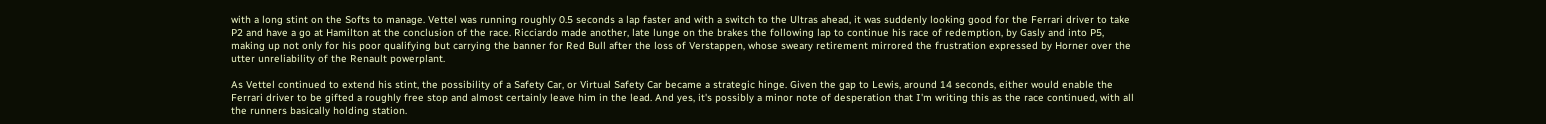with a long stint on the Softs to manage. Vettel was running roughly 0.5 seconds a lap faster and with a switch to the Ultras ahead, it was suddenly looking good for the Ferrari driver to take P2 and have a go at Hamilton at the conclusion of the race. Ricciardo made another, late lunge on the brakes the following lap to continue his race of redemption, by Gasly and into P5, making up not only for his poor qualifying but carrying the banner for Red Bull after the loss of Verstappen, whose sweary retirement mirrored the frustration expressed by Horner over the utter unreliability of the Renault powerplant.

As Vettel continued to extend his stint, the possibility of a Safety Car, or Virtual Safety Car became a strategic hinge. Given the gap to Lewis, around 14 seconds, either would enable the Ferrari driver to be gifted a roughly free stop and almost certainly leave him in the lead. And yes, it's possibly a minor note of desperation that I'm writing this as the race continued, with all the runners basically holding station.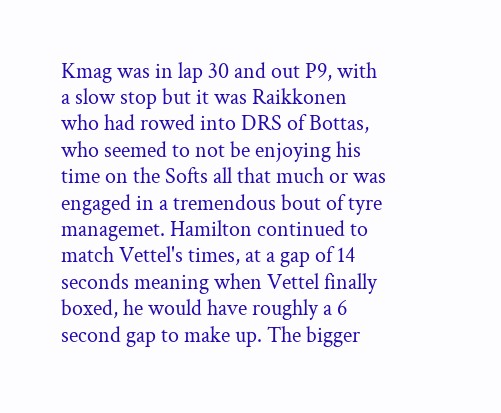Kmag was in lap 30 and out P9, with a slow stop but it was Raikkonen who had rowed into DRS of Bottas, who seemed to not be enjoying his time on the Softs all that much or was engaged in a tremendous bout of tyre managemet. Hamilton continued to match Vettel's times, at a gap of 14 seconds meaning when Vettel finally boxed, he would have roughly a 6 second gap to make up. The bigger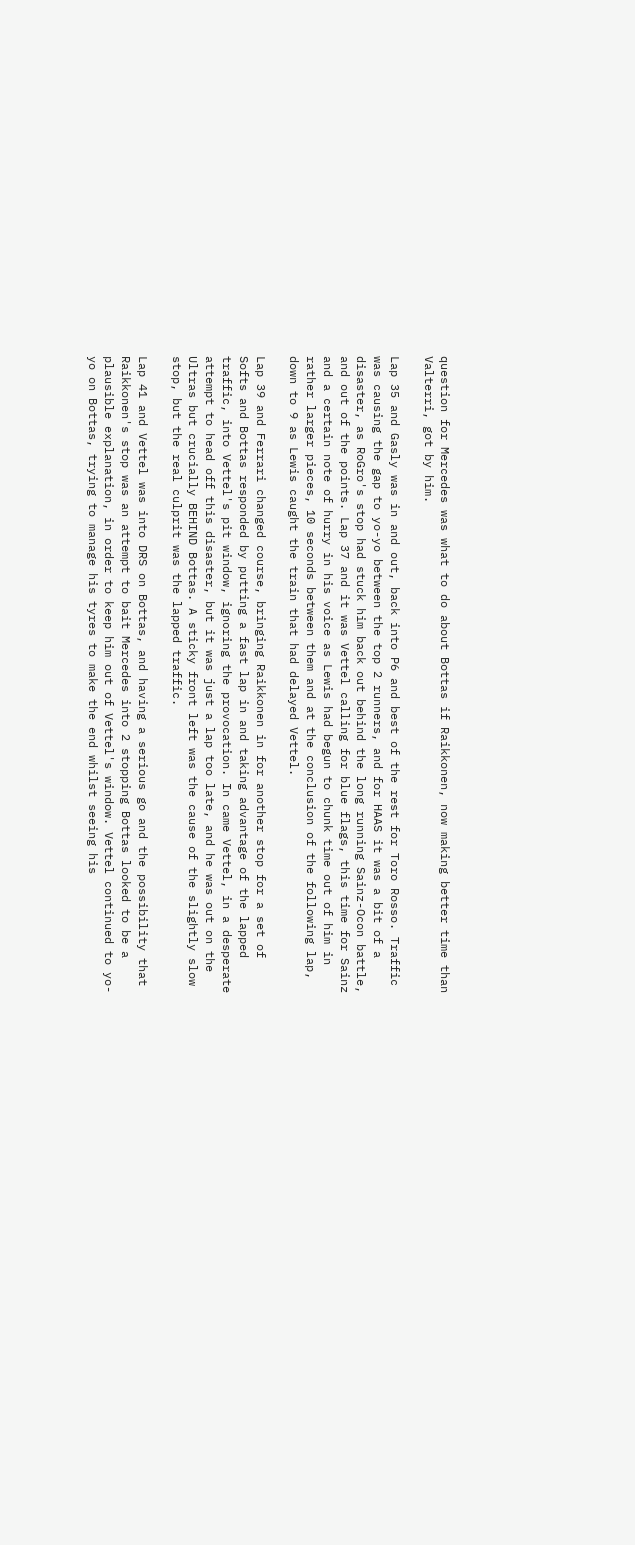question for Mercedes was what to do about Bottas if Raikkonen, now making better time than Valterri, got by him.

Lap 35 and Gasly was in and out, back into P6 and best of the rest for Toro Rosso. Traffic was causing the gap to yo-yo between the top 2 runners, and for HAAS it was a bit of a disaster, as RoGro's stop had stuck him back out behind the long running Sainz-Ocon battle, and out of the points. Lap 37 and it was Vettel calling for blue flags, this time for Sainz and a certain note of hurry in his voice as Lewis had begun to chunk time out of him in rather larger pieces, 10 seconds between them and at the conclusion of the following lap, down to 9 as Lewis caught the train that had delayed Vettel.

Lap 39 and Ferrari changed course, bringing Raikkonen in for another stop for a set of Softs and Bottas responded by putting a fast lap in and taking advantage of the lapped traffic, into Vettel's pit window, ignoring the provocation. In came Vettel, in a desperate attempt to head off this disaster, but it was just a lap too late, and he was out on the Ultras but crucially BEHIND Bottas. A sticky front left was the cause of the slightly slow stop, but the real culprit was the lapped traffic.

Lap 41 and Vettel was into DRS on Bottas, and having a serious go and the possibility that Raikkonen's stop was an attempt to bait Mercedes into 2 stopping Bottas looked to be a plausible explanation, in order to keep him out of Vettel's window. Vettel continued to yo-yo on Bottas, trying to manage his tyres to make the end whilst seeing his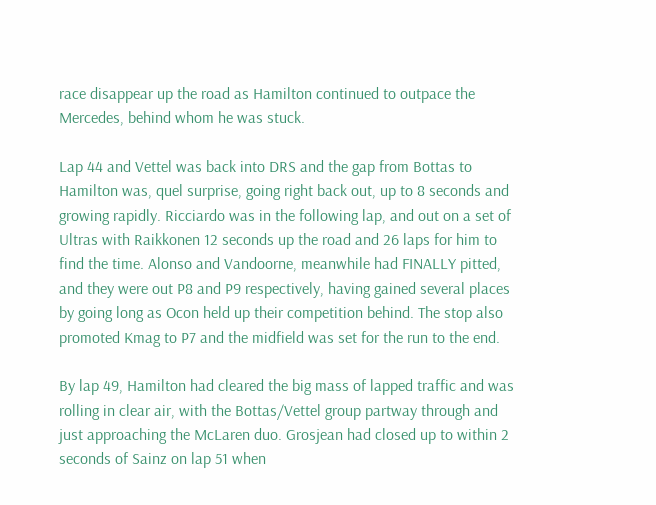race disappear up the road as Hamilton continued to outpace the Mercedes, behind whom he was stuck.

Lap 44 and Vettel was back into DRS and the gap from Bottas to Hamilton was, quel surprise, going right back out, up to 8 seconds and growing rapidly. Ricciardo was in the following lap, and out on a set of Ultras with Raikkonen 12 seconds up the road and 26 laps for him to find the time. Alonso and Vandoorne, meanwhile had FINALLY pitted, and they were out P8 and P9 respectively, having gained several places by going long as Ocon held up their competition behind. The stop also promoted Kmag to P7 and the midfield was set for the run to the end.

By lap 49, Hamilton had cleared the big mass of lapped traffic and was rolling in clear air, with the Bottas/Vettel group partway through and just approaching the McLaren duo. Grosjean had closed up to within 2 seconds of Sainz on lap 51 when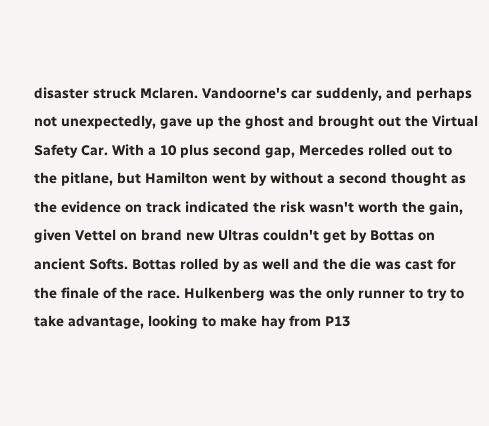disaster struck Mclaren. Vandoorne's car suddenly, and perhaps not unexpectedly, gave up the ghost and brought out the Virtual Safety Car. With a 10 plus second gap, Mercedes rolled out to the pitlane, but Hamilton went by without a second thought as the evidence on track indicated the risk wasn't worth the gain, given Vettel on brand new Ultras couldn't get by Bottas on ancient Softs. Bottas rolled by as well and the die was cast for the finale of the race. Hulkenberg was the only runner to try to take advantage, looking to make hay from P13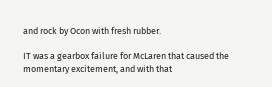and rock by Ocon with fresh rubber.

IT was a gearbox failure for McLaren that caused the momentary excitement, and with that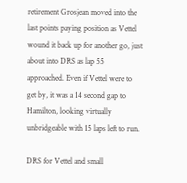retirement Grosjean moved into the last points paying position as Vettel wound it back up for another go, just about into DRS as lap 55 approached. Even if Vettel were to get by, it was a 14 second gap to Hamilton, looking virtually unbridgeable with 15 laps left to run.

DRS for Vettel and small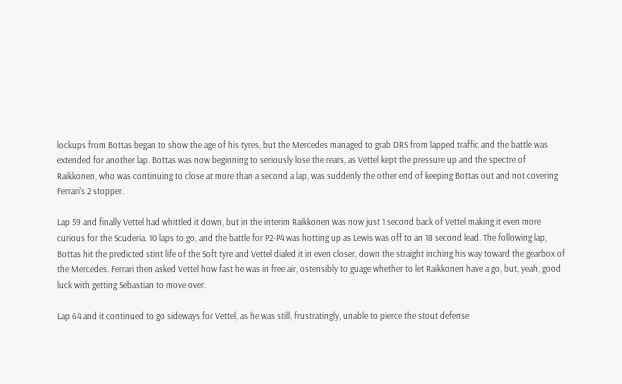lockups from Bottas began to show the age of his tyres, but the Mercedes managed to grab DRS from lapped traffic and the battle was extended for another lap. Bottas was now beginning to seriously lose the rears, as Vettel kept the pressure up and the spectre of Raikkonen, who was continuing to close at more than a second a lap, was suddenly the other end of keeping Bottas out and not covering Ferrari's 2 stopper.

Lap 59 and finally Vettel had whittled it down, but in the interim Raikkonen was now just 1 second back of Vettel making it even more curious for the Scuderia. 10 laps to go, and the battle for P2-P4 was hotting up as Lewis was off to an 18 second lead. The following lap, Bottas hit the predicted stint life of the Soft tyre and Vettel dialed it in even closer, down the straight inching his way toward the gearbox of the Mercedes. Ferrari then asked Vettel how fast he was in free air, ostensibly to guage whether to let Raikkonen have a go, but, yeah, good luck with getting Sebastian to move over.

Lap 64 and it continued to go sideways for Vettel, as he was still, frustratingly, unable to pierce the stout defense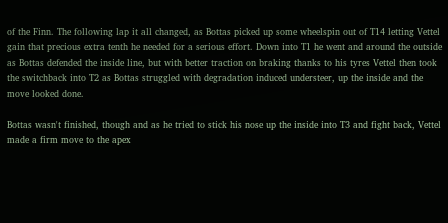of the Finn. The following lap it all changed, as Bottas picked up some wheelspin out of T14 letting Vettel gain that precious extra tenth he needed for a serious effort. Down into T1 he went and around the outside  as Bottas defended the inside line, but with better traction on braking thanks to his tyres Vettel then took the switchback into T2 as Bottas struggled with degradation induced understeer, up the inside and the move looked done.

Bottas wasn't finished, though and as he tried to stick his nose up the inside into T3 and fight back, Vettel made a firm move to the apex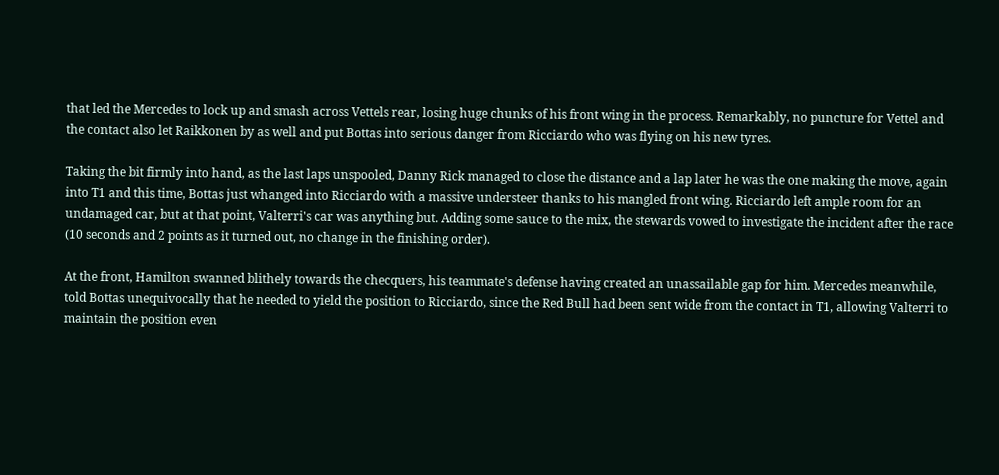that led the Mercedes to lock up and smash across Vettels rear, losing huge chunks of his front wing in the process. Remarkably, no puncture for Vettel and the contact also let Raikkonen by as well and put Bottas into serious danger from Ricciardo who was flying on his new tyres.

Taking the bit firmly into hand, as the last laps unspooled, Danny Rick managed to close the distance and a lap later he was the one making the move, again into T1 and this time, Bottas just whanged into Ricciardo with a massive understeer thanks to his mangled front wing. Ricciardo left ample room for an undamaged car, but at that point, Valterri's car was anything but. Adding some sauce to the mix, the stewards vowed to investigate the incident after the race (10 seconds and 2 points as it turned out, no change in the finishing order).

At the front, Hamilton swanned blithely towards the checquers, his teammate's defense having created an unassailable gap for him. Mercedes meanwhile, told Bottas unequivocally that he needed to yield the position to Ricciardo, since the Red Bull had been sent wide from the contact in T1, allowing Valterri to maintain the position even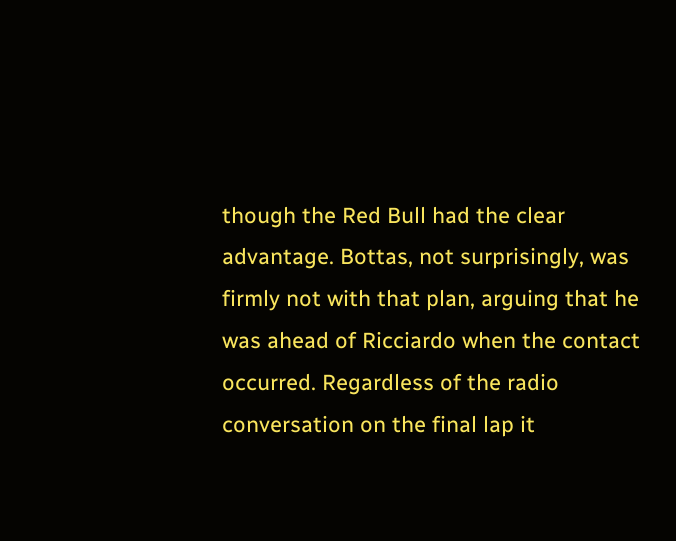though the Red Bull had the clear advantage. Bottas, not surprisingly, was firmly not with that plan, arguing that he was ahead of Ricciardo when the contact occurred. Regardless of the radio conversation on the final lap it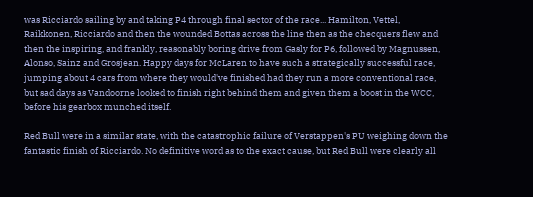was Ricciardo sailing by and taking P4 through final sector of the race... Hamilton, Vettel, Raikkonen, Ricciardo and then the wounded Bottas across the line then as the checquers flew and then the inspiring, and frankly, reasonably boring drive from Gasly for P6, followed by Magnussen, Alonso, Sainz and Grosjean. Happy days for McLaren to have such a strategically successful race, jumping about 4 cars from where they would've finished had they run a more conventional race, but sad days as Vandoorne looked to finish right behind them and given them a boost in the WCC, before his gearbox munched itself.

Red Bull were in a similar state, with the catastrophic failure of Verstappen's PU weighing down the fantastic finish of Ricciardo. No definitive word as to the exact cause, but Red Bull were clearly all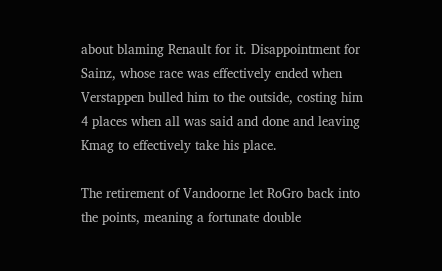about blaming Renault for it. Disappointment for Sainz, whose race was effectively ended when Verstappen bulled him to the outside, costing him 4 places when all was said and done and leaving Kmag to effectively take his place.

The retirement of Vandoorne let RoGro back into the points, meaning a fortunate double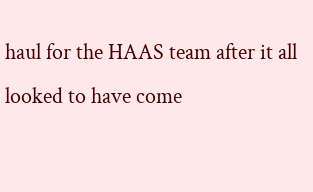haul for the HAAS team after it all looked to have come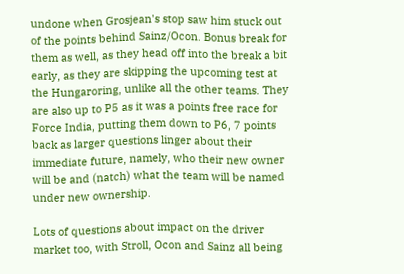undone when Grosjean's stop saw him stuck out of the points behind Sainz/Ocon. Bonus break for them as well, as they head off into the break a bit early, as they are skipping the upcoming test at the Hungaroring, unlike all the other teams. They are also up to P5 as it was a points free race for Force India, putting them down to P6, 7 points back as larger questions linger about their immediate future, namely, who their new owner will be and (natch) what the team will be named under new ownership.

Lots of questions about impact on the driver market too, with Stroll, Ocon and Sainz all being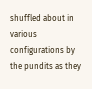shuffled about in various configurations by the pundits as they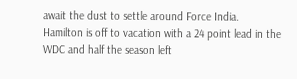await the dust to settle around Force India. Hamilton is off to vacation with a 24 point lead in the WDC and half the season left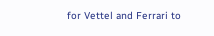for Vettel and Ferrari to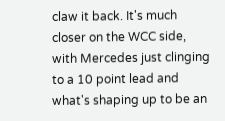claw it back. It's much closer on the WCC side, with Mercedes just clinging to a 10 point lead and what's shaping up to be an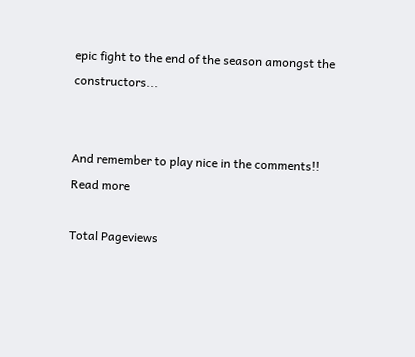epic fight to the end of the season amongst the constructors...


And remember to play nice in the comments!!
Read more

Total Pageviews